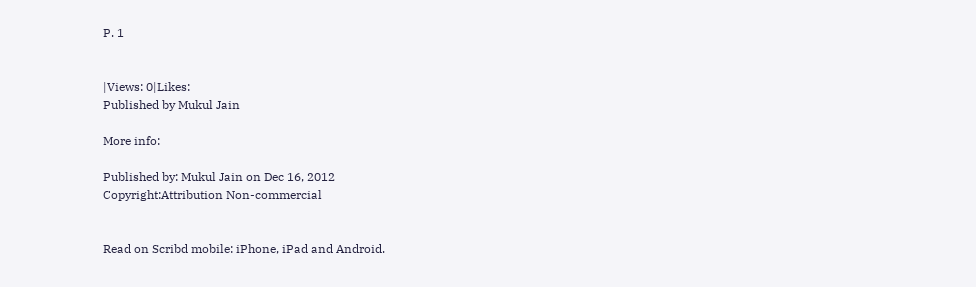P. 1


|Views: 0|Likes:
Published by Mukul Jain

More info:

Published by: Mukul Jain on Dec 16, 2012
Copyright:Attribution Non-commercial


Read on Scribd mobile: iPhone, iPad and Android.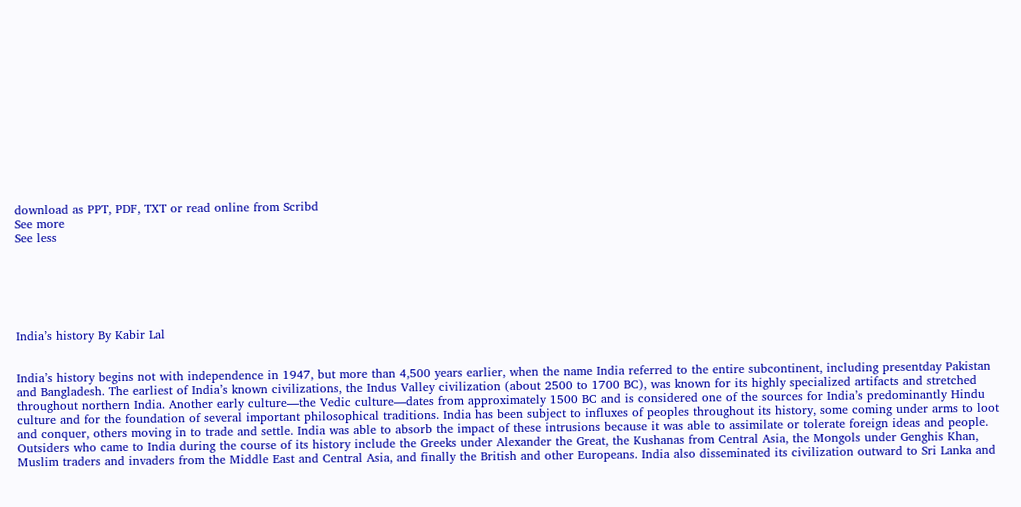download as PPT, PDF, TXT or read online from Scribd
See more
See less






India’s history By Kabir Lal


India’s history begins not with independence in 1947, but more than 4,500 years earlier, when the name India referred to the entire subcontinent, including presentday Pakistan and Bangladesh. The earliest of India’s known civilizations, the Indus Valley civilization (about 2500 to 1700 BC), was known for its highly specialized artifacts and stretched throughout northern India. Another early culture—the Vedic culture—dates from approximately 1500 BC and is considered one of the sources for India’s predominantly Hindu culture and for the foundation of several important philosophical traditions. India has been subject to influxes of peoples throughout its history, some coming under arms to loot and conquer, others moving in to trade and settle. India was able to absorb the impact of these intrusions because it was able to assimilate or tolerate foreign ideas and people. Outsiders who came to India during the course of its history include the Greeks under Alexander the Great, the Kushanas from Central Asia, the Mongols under Genghis Khan, Muslim traders and invaders from the Middle East and Central Asia, and finally the British and other Europeans. India also disseminated its civilization outward to Sri Lanka and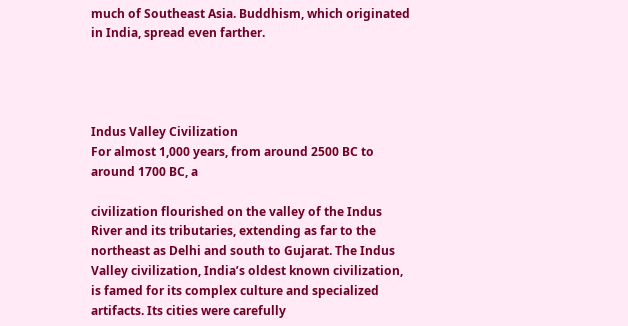much of Southeast Asia. Buddhism, which originated in India, spread even farther.




Indus Valley Civilization
For almost 1,000 years, from around 2500 BC to around 1700 BC, a

civilization flourished on the valley of the Indus River and its tributaries, extending as far to the northeast as Delhi and south to Gujarat. The Indus Valley civilization, India’s oldest known civilization, is famed for its complex culture and specialized artifacts. Its cities were carefully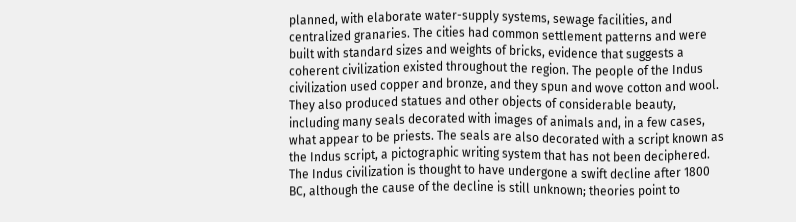planned, with elaborate water-supply systems, sewage facilities, and centralized granaries. The cities had common settlement patterns and were built with standard sizes and weights of bricks, evidence that suggests a coherent civilization existed throughout the region. The people of the Indus civilization used copper and bronze, and they spun and wove cotton and wool. They also produced statues and other objects of considerable beauty, including many seals decorated with images of animals and, in a few cases, what appear to be priests. The seals are also decorated with a script known as the Indus script, a pictographic writing system that has not been deciphered. The Indus civilization is thought to have undergone a swift decline after 1800 BC, although the cause of the decline is still unknown; theories point to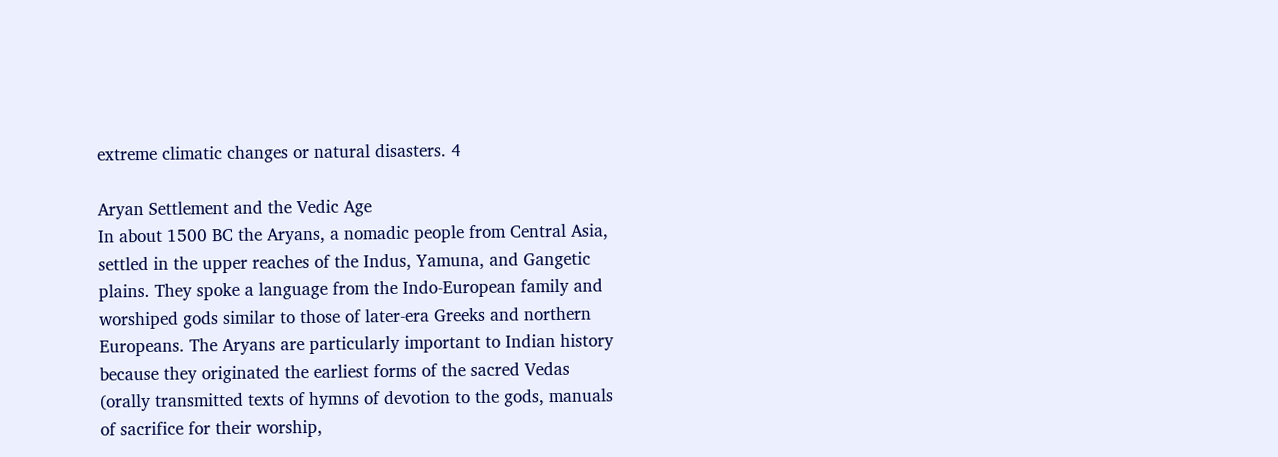extreme climatic changes or natural disasters. 4

Aryan Settlement and the Vedic Age
In about 1500 BC the Aryans, a nomadic people from Central Asia, settled in the upper reaches of the Indus, Yamuna, and Gangetic plains. They spoke a language from the Indo-European family and worshiped gods similar to those of later-era Greeks and northern Europeans. The Aryans are particularly important to Indian history because they originated the earliest forms of the sacred Vedas (orally transmitted texts of hymns of devotion to the gods, manuals of sacrifice for their worship,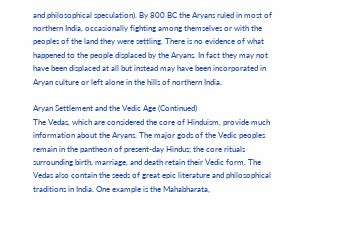and philosophical speculation). By 800 BC the Aryans ruled in most of northern India, occasionally fighting among themselves or with the peoples of the land they were settling. There is no evidence of what happened to the people displaced by the Aryans. In fact they may not have been displaced at all but instead may have been incorporated in Aryan culture or left alone in the hills of northern India.

Aryan Settlement and the Vedic Age (Continued)
The Vedas, which are considered the core of Hinduism, provide much information about the Aryans. The major gods of the Vedic peoples remain in the pantheon of present-day Hindus; the core rituals surrounding birth, marriage, and death retain their Vedic form. The Vedas also contain the seeds of great epic literature and philosophical traditions in India. One example is the Mahabharata,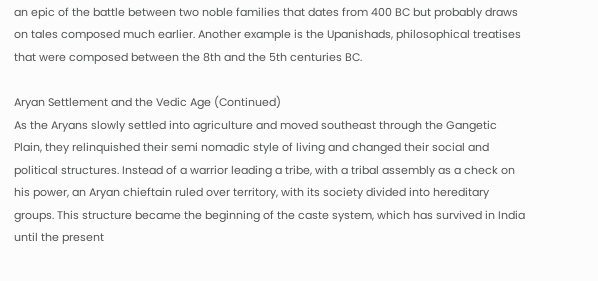an epic of the battle between two noble families that dates from 400 BC but probably draws on tales composed much earlier. Another example is the Upanishads, philosophical treatises that were composed between the 8th and the 5th centuries BC.

Aryan Settlement and the Vedic Age (Continued)
As the Aryans slowly settled into agriculture and moved southeast through the Gangetic Plain, they relinquished their semi nomadic style of living and changed their social and political structures. Instead of a warrior leading a tribe, with a tribal assembly as a check on his power, an Aryan chieftain ruled over territory, with its society divided into hereditary groups. This structure became the beginning of the caste system, which has survived in India until the present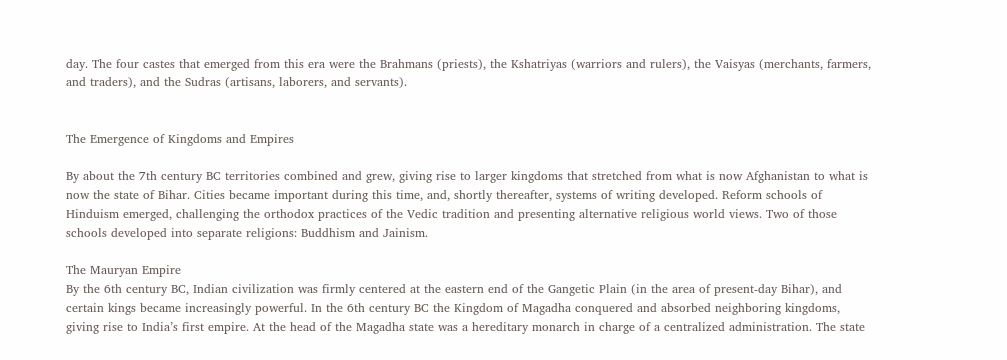day. The four castes that emerged from this era were the Brahmans (priests), the Kshatriyas (warriors and rulers), the Vaisyas (merchants, farmers, and traders), and the Sudras (artisans, laborers, and servants).


The Emergence of Kingdoms and Empires

By about the 7th century BC territories combined and grew, giving rise to larger kingdoms that stretched from what is now Afghanistan to what is now the state of Bihar. Cities became important during this time, and, shortly thereafter, systems of writing developed. Reform schools of Hinduism emerged, challenging the orthodox practices of the Vedic tradition and presenting alternative religious world views. Two of those schools developed into separate religions: Buddhism and Jainism.

The Mauryan Empire
By the 6th century BC, Indian civilization was firmly centered at the eastern end of the Gangetic Plain (in the area of present-day Bihar), and certain kings became increasingly powerful. In the 6th century BC the Kingdom of Magadha conquered and absorbed neighboring kingdoms, giving rise to India’s first empire. At the head of the Magadha state was a hereditary monarch in charge of a centralized administration. The state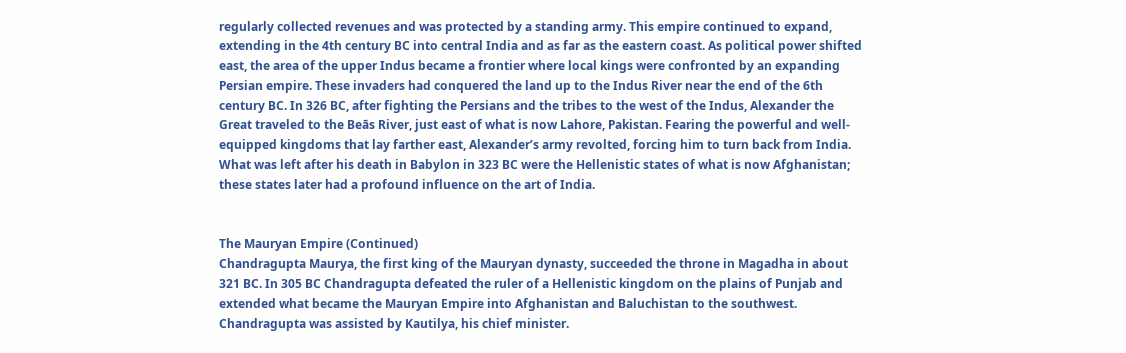regularly collected revenues and was protected by a standing army. This empire continued to expand, extending in the 4th century BC into central India and as far as the eastern coast. As political power shifted east, the area of the upper Indus became a frontier where local kings were confronted by an expanding Persian empire. These invaders had conquered the land up to the Indus River near the end of the 6th century BC. In 326 BC, after fighting the Persians and the tribes to the west of the Indus, Alexander the Great traveled to the Beās River, just east of what is now Lahore, Pakistan. Fearing the powerful and well-equipped kingdoms that lay farther east, Alexander’s army revolted, forcing him to turn back from India. What was left after his death in Babylon in 323 BC were the Hellenistic states of what is now Afghanistan; these states later had a profound influence on the art of India.


The Mauryan Empire (Continued)
Chandragupta Maurya, the first king of the Mauryan dynasty, succeeded the throne in Magadha in about 321 BC. In 305 BC Chandragupta defeated the ruler of a Hellenistic kingdom on the plains of Punjab and extended what became the Mauryan Empire into Afghanistan and Baluchistan to the southwest. Chandragupta was assisted by Kautilya, his chief minister.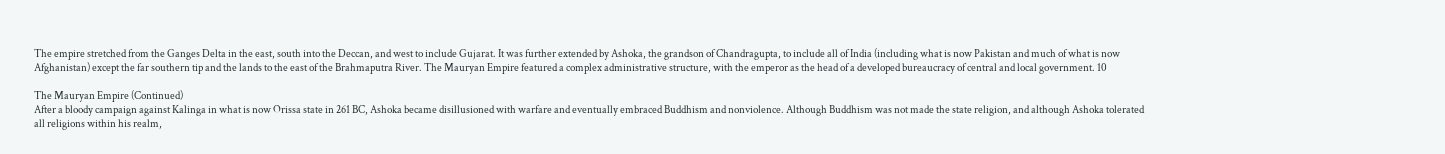The empire stretched from the Ganges Delta in the east, south into the Deccan, and west to include Gujarat. It was further extended by Ashoka, the grandson of Chandragupta, to include all of India (including what is now Pakistan and much of what is now Afghanistan) except the far southern tip and the lands to the east of the Brahmaputra River. The Mauryan Empire featured a complex administrative structure, with the emperor as the head of a developed bureaucracy of central and local government. 10

The Mauryan Empire (Continued)
After a bloody campaign against Kalinga in what is now Orissa state in 261 BC, Ashoka became disillusioned with warfare and eventually embraced Buddhism and nonviolence. Although Buddhism was not made the state religion, and although Ashoka tolerated all religions within his realm,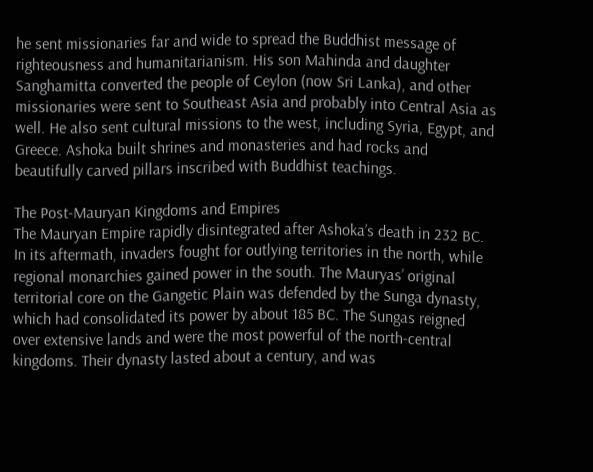he sent missionaries far and wide to spread the Buddhist message of righteousness and humanitarianism. His son Mahinda and daughter Sanghamitta converted the people of Ceylon (now Sri Lanka), and other missionaries were sent to Southeast Asia and probably into Central Asia as well. He also sent cultural missions to the west, including Syria, Egypt, and Greece. Ashoka built shrines and monasteries and had rocks and beautifully carved pillars inscribed with Buddhist teachings.

The Post-Mauryan Kingdoms and Empires
The Mauryan Empire rapidly disintegrated after Ashoka’s death in 232 BC. In its aftermath, invaders fought for outlying territories in the north, while regional monarchies gained power in the south. The Mauryas’ original territorial core on the Gangetic Plain was defended by the Sunga dynasty, which had consolidated its power by about 185 BC. The Sungas reigned over extensive lands and were the most powerful of the north-central kingdoms. Their dynasty lasted about a century, and was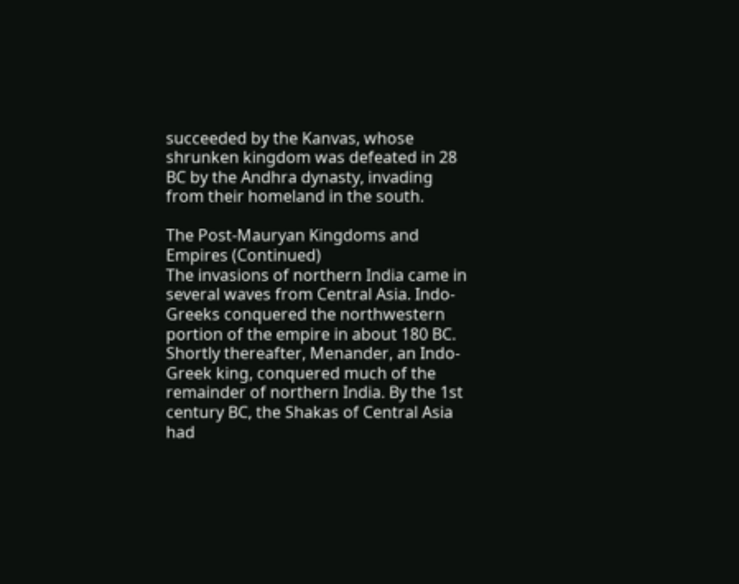succeeded by the Kanvas, whose shrunken kingdom was defeated in 28 BC by the Andhra dynasty, invading from their homeland in the south.

The Post-Mauryan Kingdoms and Empires (Continued)
The invasions of northern India came in several waves from Central Asia. Indo-Greeks conquered the northwestern portion of the empire in about 180 BC. Shortly thereafter, Menander, an Indo-Greek king, conquered much of the remainder of northern India. By the 1st century BC, the Shakas of Central Asia had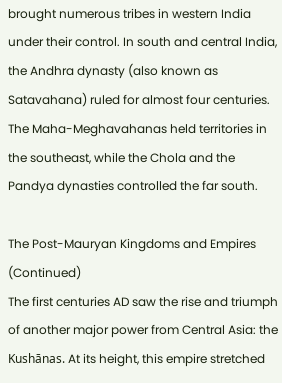brought numerous tribes in western India under their control. In south and central India, the Andhra dynasty (also known as Satavahana) ruled for almost four centuries. The Maha-Meghavahanas held territories in the southeast, while the Chola and the Pandya dynasties controlled the far south.

The Post-Mauryan Kingdoms and Empires (Continued)
The first centuries AD saw the rise and triumph of another major power from Central Asia: the Kushānas. At its height, this empire stretched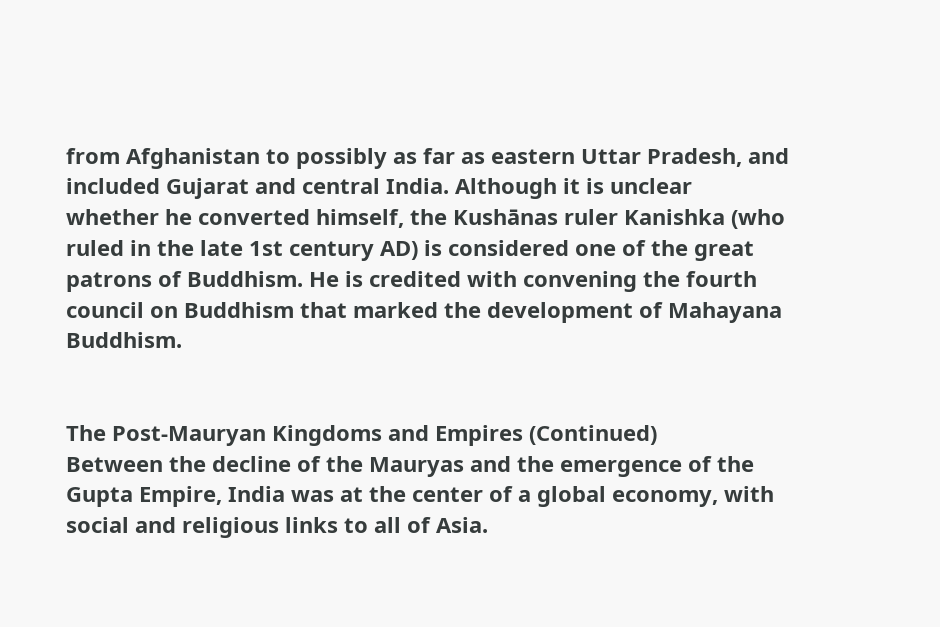from Afghanistan to possibly as far as eastern Uttar Pradesh, and included Gujarat and central India. Although it is unclear whether he converted himself, the Kushānas ruler Kanishka (who ruled in the late 1st century AD) is considered one of the great patrons of Buddhism. He is credited with convening the fourth council on Buddhism that marked the development of Mahayana Buddhism.


The Post-Mauryan Kingdoms and Empires (Continued)
Between the decline of the Mauryas and the emergence of the Gupta Empire, India was at the center of a global economy, with social and religious links to all of Asia.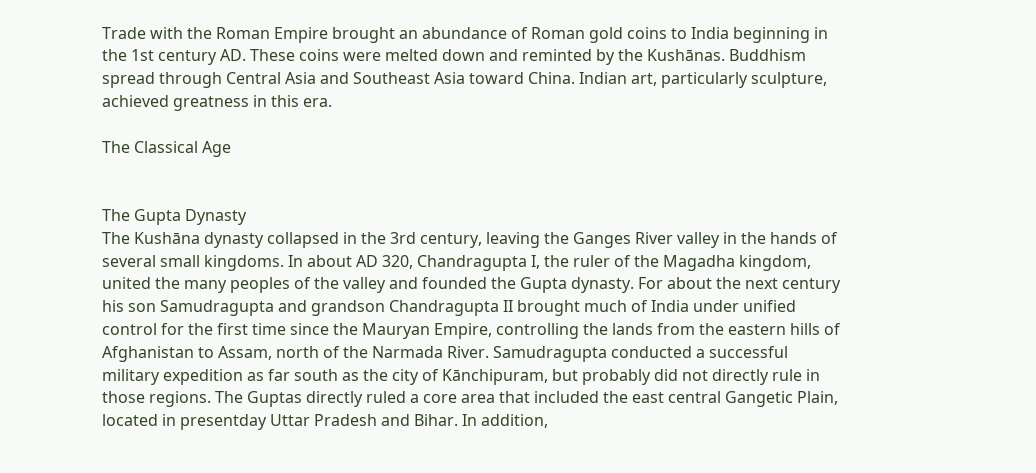Trade with the Roman Empire brought an abundance of Roman gold coins to India beginning in the 1st century AD. These coins were melted down and reminted by the Kushānas. Buddhism spread through Central Asia and Southeast Asia toward China. Indian art, particularly sculpture, achieved greatness in this era.

The Classical Age


The Gupta Dynasty
The Kushāna dynasty collapsed in the 3rd century, leaving the Ganges River valley in the hands of several small kingdoms. In about AD 320, Chandragupta I, the ruler of the Magadha kingdom, united the many peoples of the valley and founded the Gupta dynasty. For about the next century his son Samudragupta and grandson Chandragupta II brought much of India under unified control for the first time since the Mauryan Empire, controlling the lands from the eastern hills of Afghanistan to Assam, north of the Narmada River. Samudragupta conducted a successful military expedition as far south as the city of Kānchipuram, but probably did not directly rule in those regions. The Guptas directly ruled a core area that included the east central Gangetic Plain, located in presentday Uttar Pradesh and Bihar. In addition,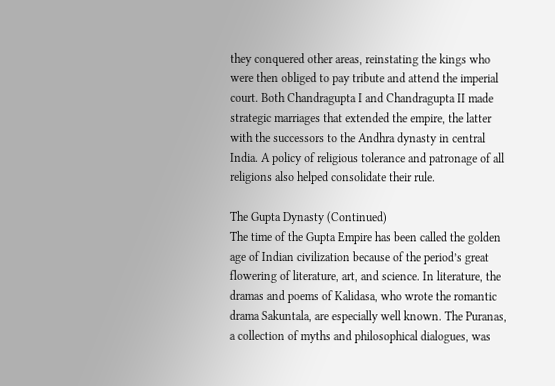they conquered other areas, reinstating the kings who were then obliged to pay tribute and attend the imperial court. Both Chandragupta I and Chandragupta II made strategic marriages that extended the empire, the latter with the successors to the Andhra dynasty in central India. A policy of religious tolerance and patronage of all religions also helped consolidate their rule.

The Gupta Dynasty (Continued)
The time of the Gupta Empire has been called the golden age of Indian civilization because of the period’s great flowering of literature, art, and science. In literature, the dramas and poems of Kalidasa, who wrote the romantic drama Sakuntala, are especially well known. The Puranas, a collection of myths and philosophical dialogues, was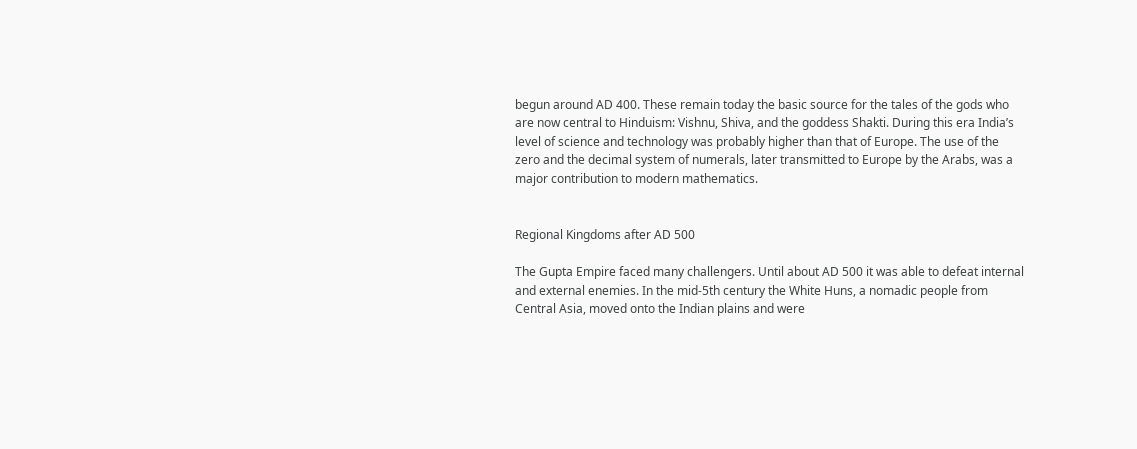begun around AD 400. These remain today the basic source for the tales of the gods who are now central to Hinduism: Vishnu, Shiva, and the goddess Shakti. During this era India’s level of science and technology was probably higher than that of Europe. The use of the zero and the decimal system of numerals, later transmitted to Europe by the Arabs, was a major contribution to modern mathematics.


Regional Kingdoms after AD 500

The Gupta Empire faced many challengers. Until about AD 500 it was able to defeat internal and external enemies. In the mid-5th century the White Huns, a nomadic people from Central Asia, moved onto the Indian plains and were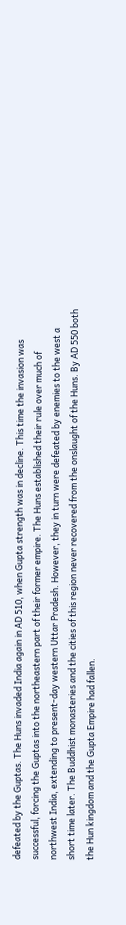defeated by the Guptas. The Huns invaded India again in AD 510, when Gupta strength was in decline. This time the invasion was successful, forcing the Guptas into the northeastern part of their former empire. The Huns established their rule over much of northwest India, extending to present-day western Uttar Pradesh. However, they in turn were defeated by enemies to the west a short time later. The Buddhist monasteries and the cities of this region never recovered from the onslaught of the Huns. By AD 550 both the Hun kingdom and the Gupta Empire had fallen.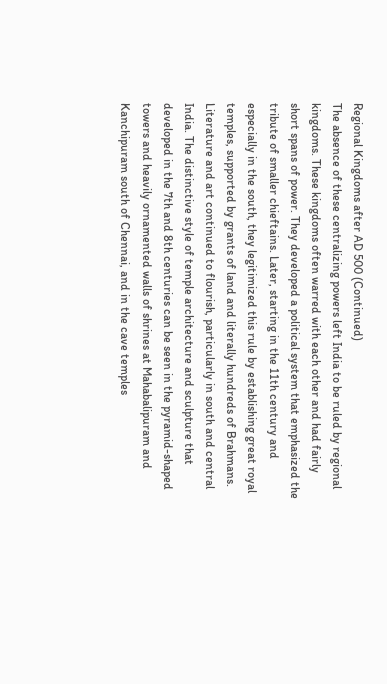Regional Kingdoms after AD 500 (Continued)
The absence of these centralizing powers left India to be ruled by regional kingdoms. These kingdoms often warred with each other and had fairly short spans of power. They developed a political system that emphasized the tribute of smaller chieftains. Later, starting in the 11th century and especially in the south, they legitimized this rule by establishing great royal temples, supported by grants of land and literally hundreds of Brahmans. Literature and art continued to flourish, particularly in south and central India. The distinctive style of temple architecture and sculpture that developed in the 7th and 8th centuries can be seen in the pyramid-shaped towers and heavily ornamented walls of shrines at Mahabalipuram and Kanchipuram south of Chennai, and in the cave temples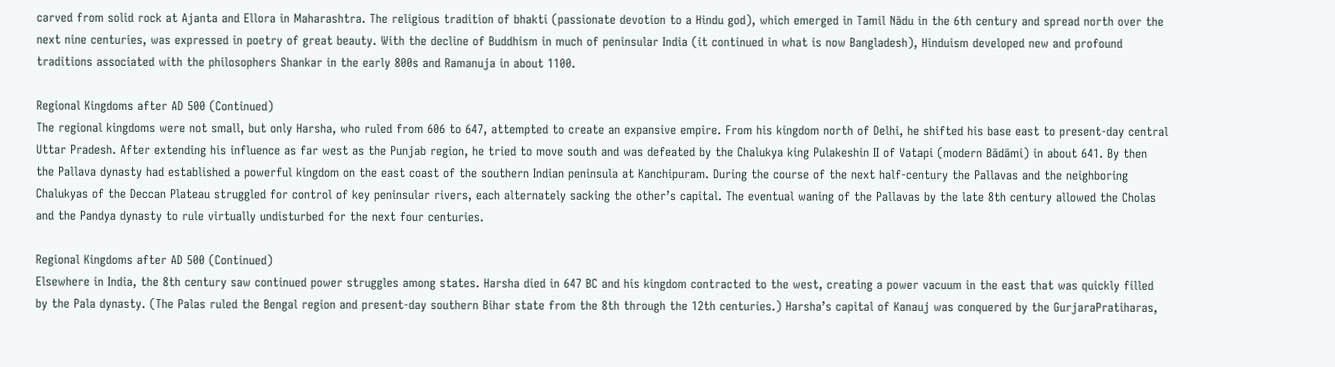carved from solid rock at Ajanta and Ellora in Maharashtra. The religious tradition of bhakti (passionate devotion to a Hindu god), which emerged in Tamil Nādu in the 6th century and spread north over the next nine centuries, was expressed in poetry of great beauty. With the decline of Buddhism in much of peninsular India (it continued in what is now Bangladesh), Hinduism developed new and profound traditions associated with the philosophers Shankar in the early 800s and Ramanuja in about 1100.

Regional Kingdoms after AD 500 (Continued)
The regional kingdoms were not small, but only Harsha, who ruled from 606 to 647, attempted to create an expansive empire. From his kingdom north of Delhi, he shifted his base east to present-day central Uttar Pradesh. After extending his influence as far west as the Punjab region, he tried to move south and was defeated by the Chalukya king Pulakeshin II of Vatapi (modern Bādāmi) in about 641. By then the Pallava dynasty had established a powerful kingdom on the east coast of the southern Indian peninsula at Kanchipuram. During the course of the next half-century the Pallavas and the neighboring Chalukyas of the Deccan Plateau struggled for control of key peninsular rivers, each alternately sacking the other’s capital. The eventual waning of the Pallavas by the late 8th century allowed the Cholas and the Pandya dynasty to rule virtually undisturbed for the next four centuries.

Regional Kingdoms after AD 500 (Continued)
Elsewhere in India, the 8th century saw continued power struggles among states. Harsha died in 647 BC and his kingdom contracted to the west, creating a power vacuum in the east that was quickly filled by the Pala dynasty. (The Palas ruled the Bengal region and present-day southern Bihar state from the 8th through the 12th centuries.) Harsha’s capital of Kanauj was conquered by the GurjaraPratiharas,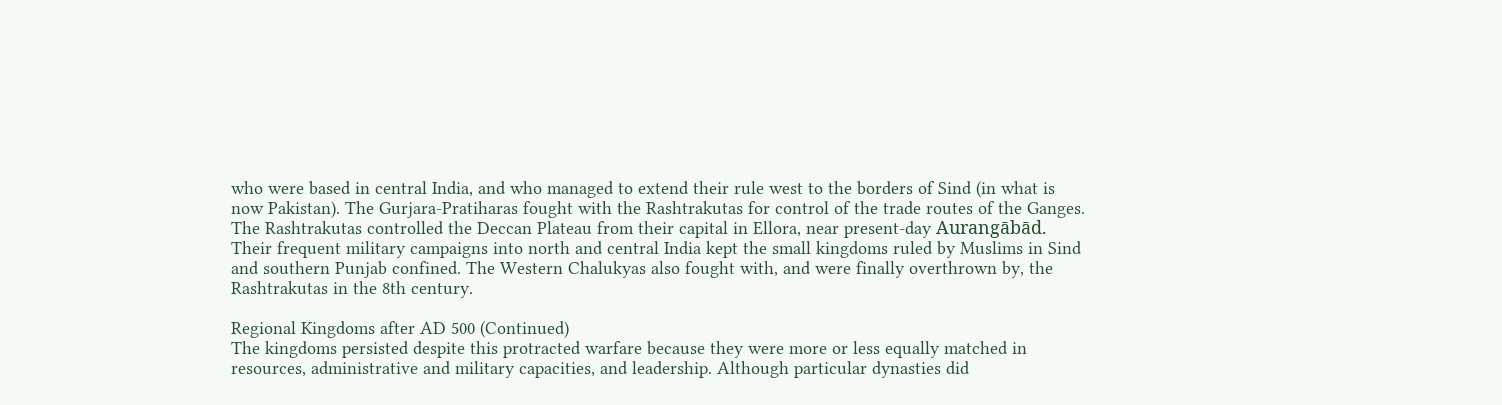who were based in central India, and who managed to extend their rule west to the borders of Sind (in what is now Pakistan). The Gurjara-Pratiharas fought with the Rashtrakutas for control of the trade routes of the Ganges. The Rashtrakutas controlled the Deccan Plateau from their capital in Ellora, near present-day Aurangābād. Their frequent military campaigns into north and central India kept the small kingdoms ruled by Muslims in Sind and southern Punjab confined. The Western Chalukyas also fought with, and were finally overthrown by, the Rashtrakutas in the 8th century.

Regional Kingdoms after AD 500 (Continued)
The kingdoms persisted despite this protracted warfare because they were more or less equally matched in resources, administrative and military capacities, and leadership. Although particular dynasties did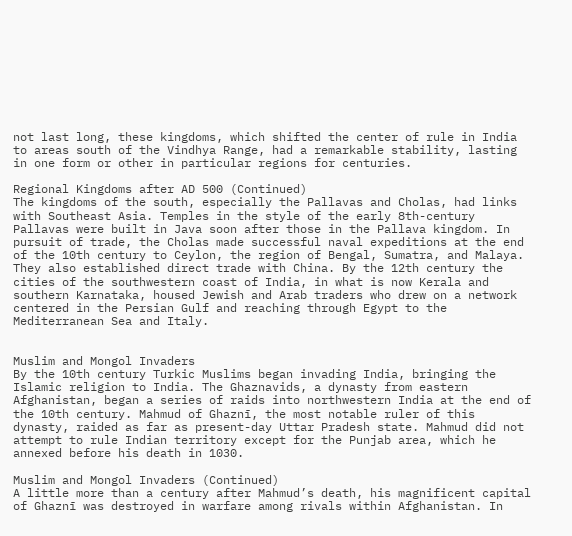not last long, these kingdoms, which shifted the center of rule in India to areas south of the Vindhya Range, had a remarkable stability, lasting in one form or other in particular regions for centuries.

Regional Kingdoms after AD 500 (Continued)
The kingdoms of the south, especially the Pallavas and Cholas, had links with Southeast Asia. Temples in the style of the early 8th-century Pallavas were built in Java soon after those in the Pallava kingdom. In pursuit of trade, the Cholas made successful naval expeditions at the end of the 10th century to Ceylon, the region of Bengal, Sumatra, and Malaya. They also established direct trade with China. By the 12th century the cities of the southwestern coast of India, in what is now Kerala and southern Karnataka, housed Jewish and Arab traders who drew on a network centered in the Persian Gulf and reaching through Egypt to the Mediterranean Sea and Italy.


Muslim and Mongol Invaders
By the 10th century Turkic Muslims began invading India, bringing the Islamic religion to India. The Ghaznavids, a dynasty from eastern Afghanistan, began a series of raids into northwestern India at the end of the 10th century. Mahmud of Ghaznī, the most notable ruler of this dynasty, raided as far as present-day Uttar Pradesh state. Mahmud did not attempt to rule Indian territory except for the Punjab area, which he annexed before his death in 1030.

Muslim and Mongol Invaders (Continued)
A little more than a century after Mahmud’s death, his magnificent capital of Ghaznī was destroyed in warfare among rivals within Afghanistan. In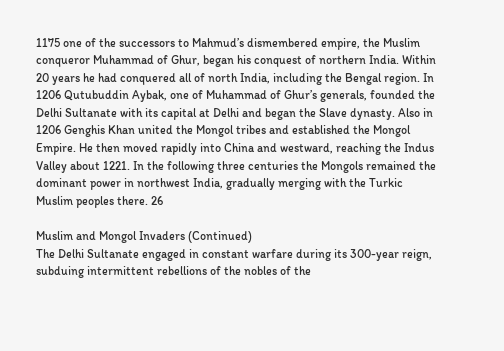1175 one of the successors to Mahmud’s dismembered empire, the Muslim conqueror Muhammad of Ghur, began his conquest of northern India. Within 20 years he had conquered all of north India, including the Bengal region. In 1206 Qutubuddin Aybak, one of Muhammad of Ghur’s generals, founded the Delhi Sultanate with its capital at Delhi and began the Slave dynasty. Also in 1206 Genghis Khan united the Mongol tribes and established the Mongol Empire. He then moved rapidly into China and westward, reaching the Indus Valley about 1221. In the following three centuries the Mongols remained the dominant power in northwest India, gradually merging with the Turkic Muslim peoples there. 26

Muslim and Mongol Invaders (Continued)
The Delhi Sultanate engaged in constant warfare during its 300-year reign, subduing intermittent rebellions of the nobles of the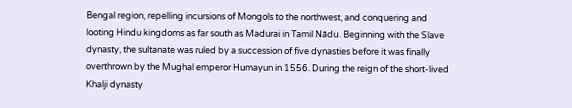Bengal region, repelling incursions of Mongols to the northwest, and conquering and looting Hindu kingdoms as far south as Madurai in Tamil Nādu. Beginning with the Slave dynasty, the sultanate was ruled by a succession of five dynasties before it was finally overthrown by the Mughal emperor Humayun in 1556. During the reign of the short-lived Khalji dynasty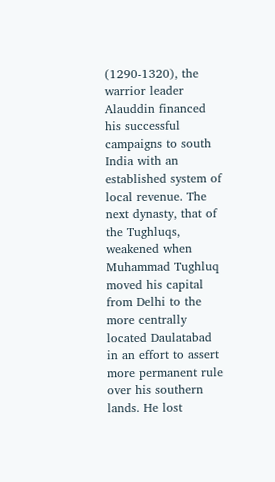(1290-1320), the warrior leader Alauddin financed his successful campaigns to south India with an established system of local revenue. The next dynasty, that of the Tughluqs, weakened when Muhammad Tughluq moved his capital from Delhi to the more centrally located Daulatabad in an effort to assert more permanent rule over his southern lands. He lost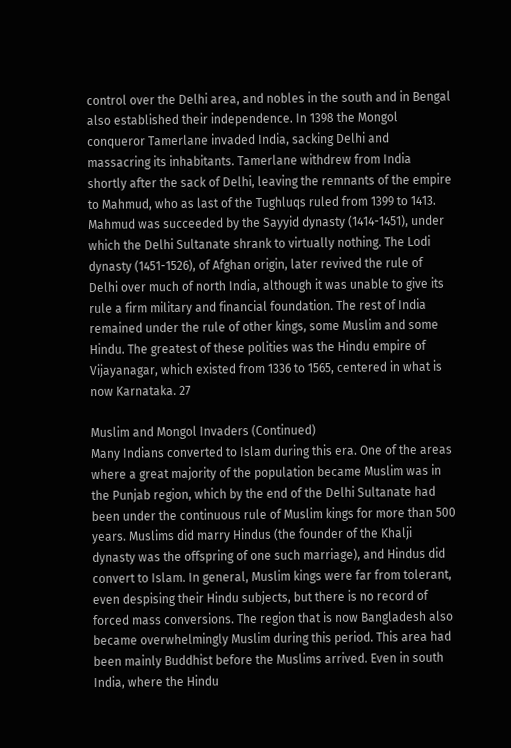control over the Delhi area, and nobles in the south and in Bengal also established their independence. In 1398 the Mongol conqueror Tamerlane invaded India, sacking Delhi and massacring its inhabitants. Tamerlane withdrew from India shortly after the sack of Delhi, leaving the remnants of the empire to Mahmud, who as last of the Tughluqs ruled from 1399 to 1413. Mahmud was succeeded by the Sayyid dynasty (1414-1451), under which the Delhi Sultanate shrank to virtually nothing. The Lodi dynasty (1451-1526), of Afghan origin, later revived the rule of Delhi over much of north India, although it was unable to give its rule a firm military and financial foundation. The rest of India remained under the rule of other kings, some Muslim and some Hindu. The greatest of these polities was the Hindu empire of Vijayanagar, which existed from 1336 to 1565, centered in what is now Karnataka. 27

Muslim and Mongol Invaders (Continued)
Many Indians converted to Islam during this era. One of the areas where a great majority of the population became Muslim was in the Punjab region, which by the end of the Delhi Sultanate had been under the continuous rule of Muslim kings for more than 500 years. Muslims did marry Hindus (the founder of the Khalji dynasty was the offspring of one such marriage), and Hindus did convert to Islam. In general, Muslim kings were far from tolerant, even despising their Hindu subjects, but there is no record of forced mass conversions. The region that is now Bangladesh also became overwhelmingly Muslim during this period. This area had been mainly Buddhist before the Muslims arrived. Even in south India, where the Hindu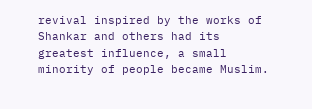revival inspired by the works of Shankar and others had its greatest influence, a small minority of people became Muslim.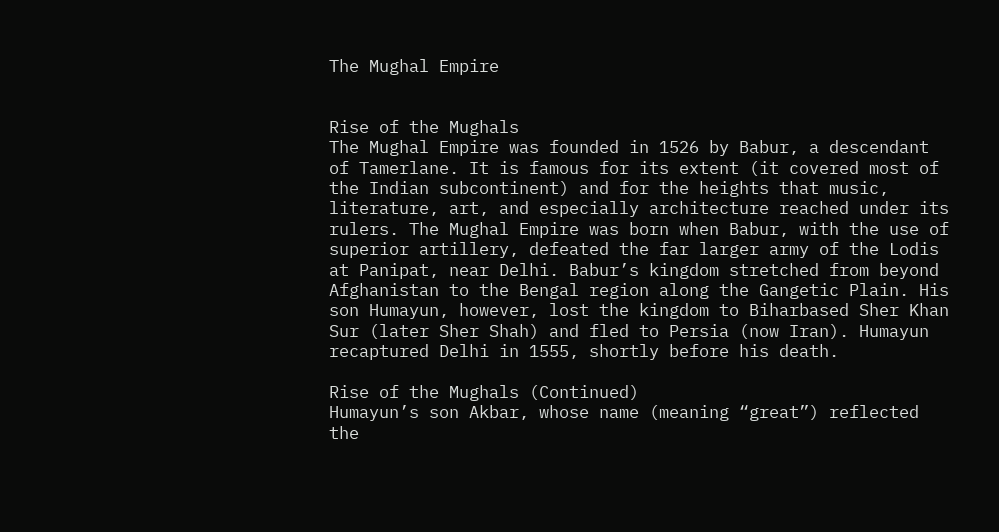The Mughal Empire


Rise of the Mughals
The Mughal Empire was founded in 1526 by Babur, a descendant of Tamerlane. It is famous for its extent (it covered most of the Indian subcontinent) and for the heights that music, literature, art, and especially architecture reached under its rulers. The Mughal Empire was born when Babur, with the use of superior artillery, defeated the far larger army of the Lodis at Panipat, near Delhi. Babur’s kingdom stretched from beyond Afghanistan to the Bengal region along the Gangetic Plain. His son Humayun, however, lost the kingdom to Biharbased Sher Khan Sur (later Sher Shah) and fled to Persia (now Iran). Humayun recaptured Delhi in 1555, shortly before his death.

Rise of the Mughals (Continued)
Humayun’s son Akbar, whose name (meaning “great”) reflected the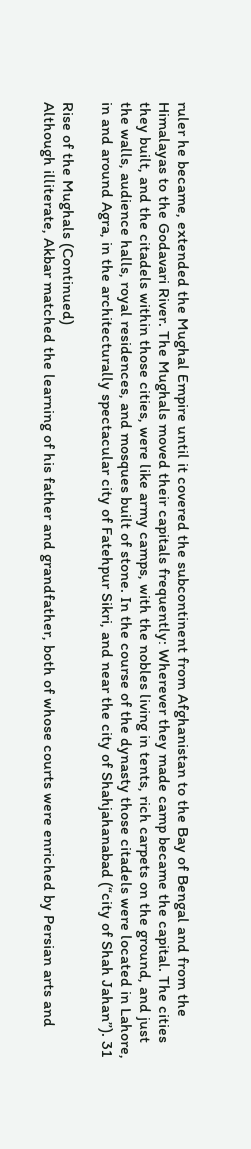ruler he became, extended the Mughal Empire until it covered the subcontinent from Afghanistan to the Bay of Bengal and from the Himalayas to the Godavari River. The Mughals moved their capitals frequently: Wherever they made camp became the capital. The cities they built, and the citadels within those cities, were like army camps, with the nobles living in tents, rich carpets on the ground, and just the walls, audience halls, royal residences, and mosques built of stone. In the course of the dynasty those citadels were located in Lahore, in and around Agra, in the architecturally spectacular city of Fatehpur Sikri, and near the city of Shahjahanabad (“city of Shah Jahan”). 31

Rise of the Mughals (Continued)
Although illiterate, Akbar matched the learning of his father and grandfather, both of whose courts were enriched by Persian arts and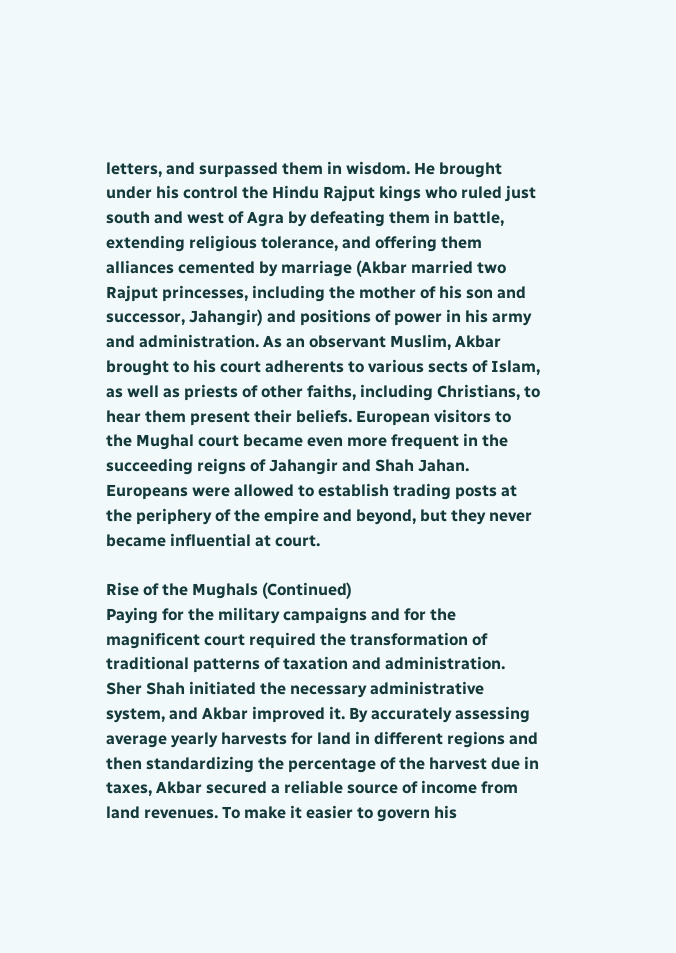letters, and surpassed them in wisdom. He brought under his control the Hindu Rajput kings who ruled just south and west of Agra by defeating them in battle, extending religious tolerance, and offering them alliances cemented by marriage (Akbar married two Rajput princesses, including the mother of his son and successor, Jahangir) and positions of power in his army and administration. As an observant Muslim, Akbar brought to his court adherents to various sects of Islam, as well as priests of other faiths, including Christians, to hear them present their beliefs. European visitors to the Mughal court became even more frequent in the succeeding reigns of Jahangir and Shah Jahan. Europeans were allowed to establish trading posts at the periphery of the empire and beyond, but they never became influential at court.

Rise of the Mughals (Continued)
Paying for the military campaigns and for the magnificent court required the transformation of traditional patterns of taxation and administration. Sher Shah initiated the necessary administrative system, and Akbar improved it. By accurately assessing average yearly harvests for land in different regions and then standardizing the percentage of the harvest due in taxes, Akbar secured a reliable source of income from land revenues. To make it easier to govern his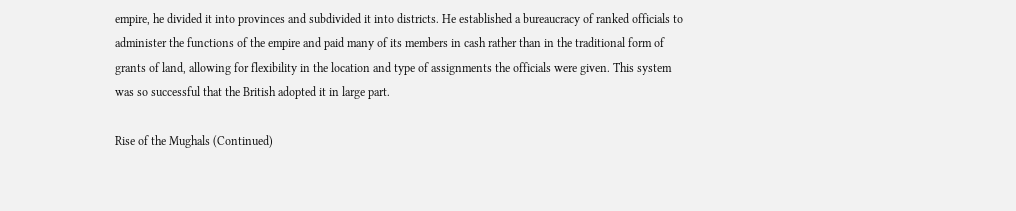empire, he divided it into provinces and subdivided it into districts. He established a bureaucracy of ranked officials to administer the functions of the empire and paid many of its members in cash rather than in the traditional form of grants of land, allowing for flexibility in the location and type of assignments the officials were given. This system was so successful that the British adopted it in large part.

Rise of the Mughals (Continued)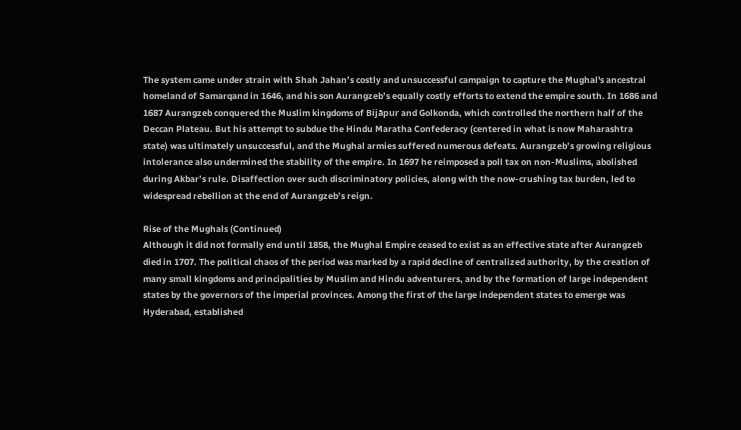The system came under strain with Shah Jahan’s costly and unsuccessful campaign to capture the Mughal's ancestral homeland of Samarqand in 1646, and his son Aurangzeb’s equally costly efforts to extend the empire south. In 1686 and 1687 Aurangzeb conquered the Muslim kingdoms of Bijāpur and Golkonda, which controlled the northern half of the Deccan Plateau. But his attempt to subdue the Hindu Maratha Confederacy (centered in what is now Maharashtra state) was ultimately unsuccessful, and the Mughal armies suffered numerous defeats. Aurangzeb’s growing religious intolerance also undermined the stability of the empire. In 1697 he reimposed a poll tax on non-Muslims, abolished during Akbar’s rule. Disaffection over such discriminatory policies, along with the now-crushing tax burden, led to widespread rebellion at the end of Aurangzeb’s reign.

Rise of the Mughals (Continued)
Although it did not formally end until 1858, the Mughal Empire ceased to exist as an effective state after Aurangzeb died in 1707. The political chaos of the period was marked by a rapid decline of centralized authority, by the creation of many small kingdoms and principalities by Muslim and Hindu adventurers, and by the formation of large independent states by the governors of the imperial provinces. Among the first of the large independent states to emerge was Hyderabad, established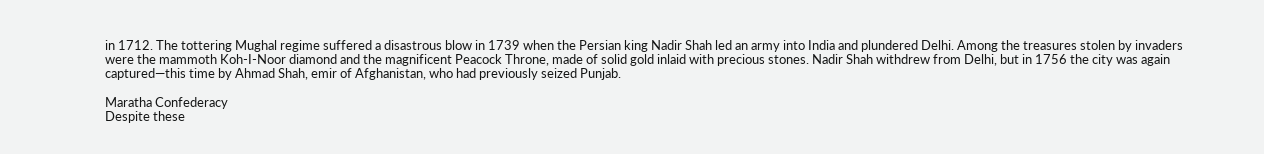in 1712. The tottering Mughal regime suffered a disastrous blow in 1739 when the Persian king Nadir Shah led an army into India and plundered Delhi. Among the treasures stolen by invaders were the mammoth Koh-I-Noor diamond and the magnificent Peacock Throne, made of solid gold inlaid with precious stones. Nadir Shah withdrew from Delhi, but in 1756 the city was again captured—this time by Ahmad Shah, emir of Afghanistan, who had previously seized Punjab.

Maratha Confederacy
Despite these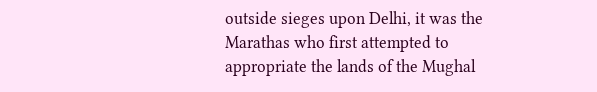outside sieges upon Delhi, it was the Marathas who first attempted to appropriate the lands of the Mughal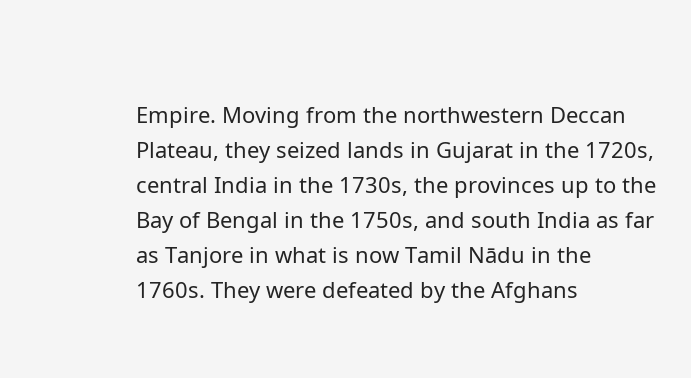Empire. Moving from the northwestern Deccan Plateau, they seized lands in Gujarat in the 1720s, central India in the 1730s, the provinces up to the Bay of Bengal in the 1750s, and south India as far as Tanjore in what is now Tamil Nādu in the 1760s. They were defeated by the Afghans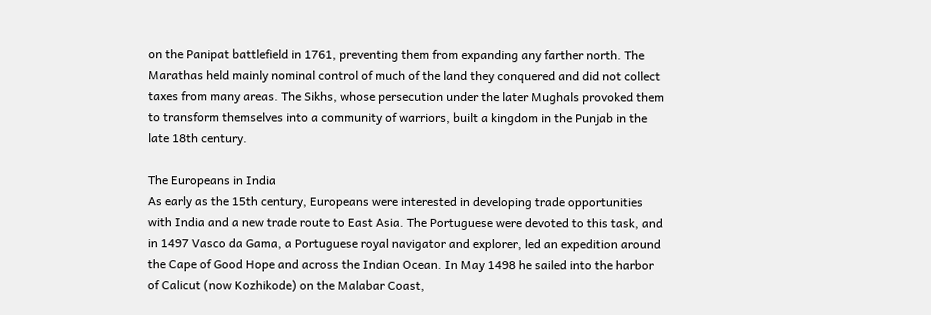on the Panipat battlefield in 1761, preventing them from expanding any farther north. The Marathas held mainly nominal control of much of the land they conquered and did not collect taxes from many areas. The Sikhs, whose persecution under the later Mughals provoked them to transform themselves into a community of warriors, built a kingdom in the Punjab in the late 18th century.

The Europeans in India
As early as the 15th century, Europeans were interested in developing trade opportunities with India and a new trade route to East Asia. The Portuguese were devoted to this task, and in 1497 Vasco da Gama, a Portuguese royal navigator and explorer, led an expedition around the Cape of Good Hope and across the Indian Ocean. In May 1498 he sailed into the harbor of Calicut (now Kozhikode) on the Malabar Coast,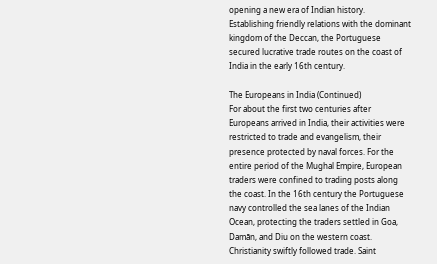opening a new era of Indian history. Establishing friendly relations with the dominant kingdom of the Deccan, the Portuguese secured lucrative trade routes on the coast of India in the early 16th century.

The Europeans in India (Continued)
For about the first two centuries after Europeans arrived in India, their activities were restricted to trade and evangelism, their presence protected by naval forces. For the entire period of the Mughal Empire, European traders were confined to trading posts along the coast. In the 16th century the Portuguese navy controlled the sea lanes of the Indian Ocean, protecting the traders settled in Goa, Damān, and Diu on the western coast. Christianity swiftly followed trade. Saint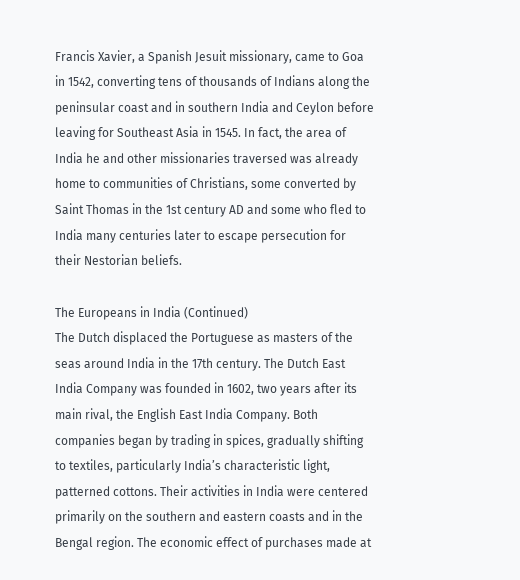Francis Xavier, a Spanish Jesuit missionary, came to Goa in 1542, converting tens of thousands of Indians along the peninsular coast and in southern India and Ceylon before leaving for Southeast Asia in 1545. In fact, the area of India he and other missionaries traversed was already home to communities of Christians, some converted by Saint Thomas in the 1st century AD and some who fled to India many centuries later to escape persecution for their Nestorian beliefs.

The Europeans in India (Continued)
The Dutch displaced the Portuguese as masters of the seas around India in the 17th century. The Dutch East India Company was founded in 1602, two years after its main rival, the English East India Company. Both companies began by trading in spices, gradually shifting to textiles, particularly India’s characteristic light, patterned cottons. Their activities in India were centered primarily on the southern and eastern coasts and in the Bengal region. The economic effect of purchases made at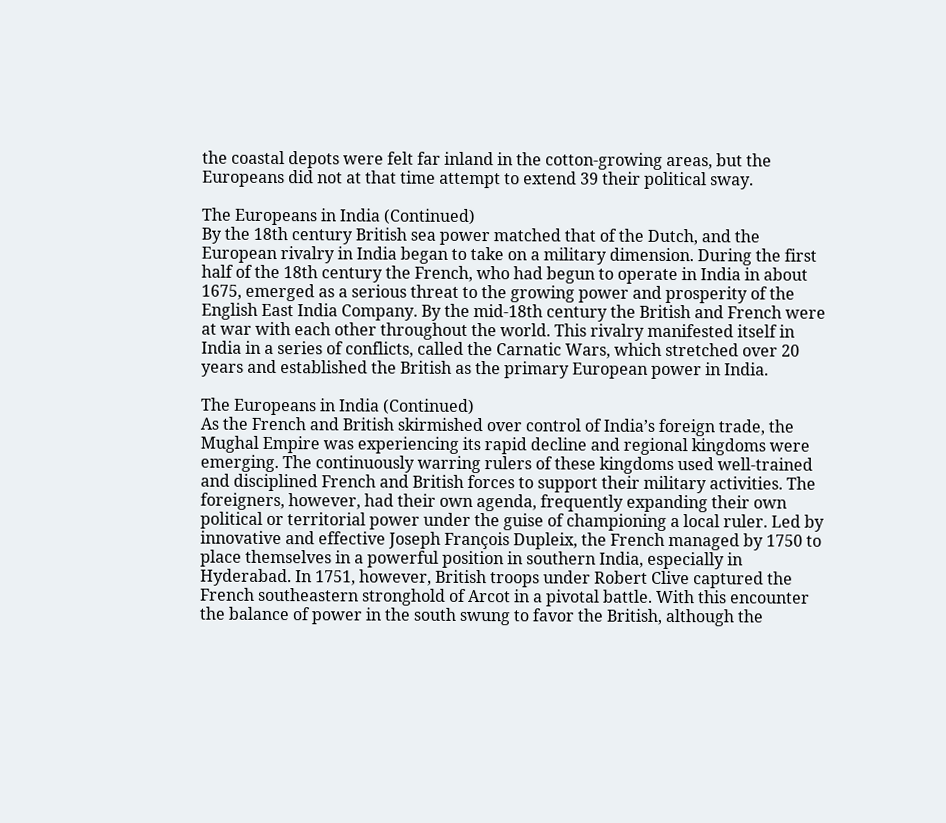the coastal depots were felt far inland in the cotton-growing areas, but the Europeans did not at that time attempt to extend 39 their political sway.

The Europeans in India (Continued)
By the 18th century British sea power matched that of the Dutch, and the European rivalry in India began to take on a military dimension. During the first half of the 18th century the French, who had begun to operate in India in about 1675, emerged as a serious threat to the growing power and prosperity of the English East India Company. By the mid-18th century the British and French were at war with each other throughout the world. This rivalry manifested itself in India in a series of conflicts, called the Carnatic Wars, which stretched over 20 years and established the British as the primary European power in India.

The Europeans in India (Continued)
As the French and British skirmished over control of India’s foreign trade, the Mughal Empire was experiencing its rapid decline and regional kingdoms were emerging. The continuously warring rulers of these kingdoms used well-trained and disciplined French and British forces to support their military activities. The foreigners, however, had their own agenda, frequently expanding their own political or territorial power under the guise of championing a local ruler. Led by innovative and effective Joseph François Dupleix, the French managed by 1750 to place themselves in a powerful position in southern India, especially in Hyderabad. In 1751, however, British troops under Robert Clive captured the French southeastern stronghold of Arcot in a pivotal battle. With this encounter the balance of power in the south swung to favor the British, although the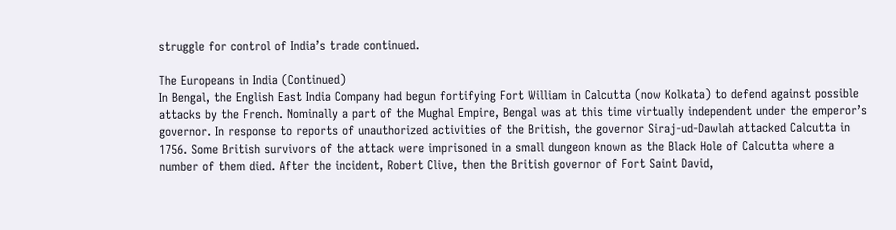struggle for control of India’s trade continued.

The Europeans in India (Continued)
In Bengal, the English East India Company had begun fortifying Fort William in Calcutta (now Kolkata) to defend against possible attacks by the French. Nominally a part of the Mughal Empire, Bengal was at this time virtually independent under the emperor’s governor. In response to reports of unauthorized activities of the British, the governor Siraj-ud-Dawlah attacked Calcutta in 1756. Some British survivors of the attack were imprisoned in a small dungeon known as the Black Hole of Calcutta where a number of them died. After the incident, Robert Clive, then the British governor of Fort Saint David,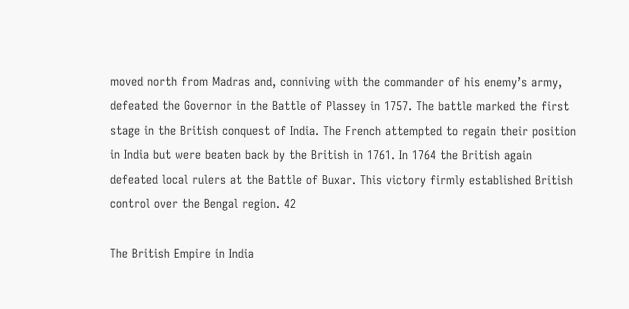moved north from Madras and, conniving with the commander of his enemy’s army, defeated the Governor in the Battle of Plassey in 1757. The battle marked the first stage in the British conquest of India. The French attempted to regain their position in India but were beaten back by the British in 1761. In 1764 the British again defeated local rulers at the Battle of Buxar. This victory firmly established British control over the Bengal region. 42

The British Empire in India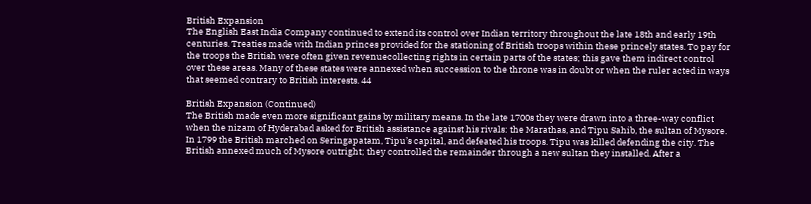British Expansion
The English East India Company continued to extend its control over Indian territory throughout the late 18th and early 19th centuries. Treaties made with Indian princes provided for the stationing of British troops within these princely states. To pay for the troops the British were often given revenuecollecting rights in certain parts of the states; this gave them indirect control over these areas. Many of these states were annexed when succession to the throne was in doubt or when the ruler acted in ways that seemed contrary to British interests. 44

British Expansion (Continued)
The British made even more significant gains by military means. In the late 1700s they were drawn into a three-way conflict when the nizam of Hyderabad asked for British assistance against his rivals: the Marathas, and Tipu Sahib, the sultan of Mysore. In 1799 the British marched on Seringapatam, Tipu’s capital, and defeated his troops. Tipu was killed defending the city. The British annexed much of Mysore outright; they controlled the remainder through a new sultan they installed. After a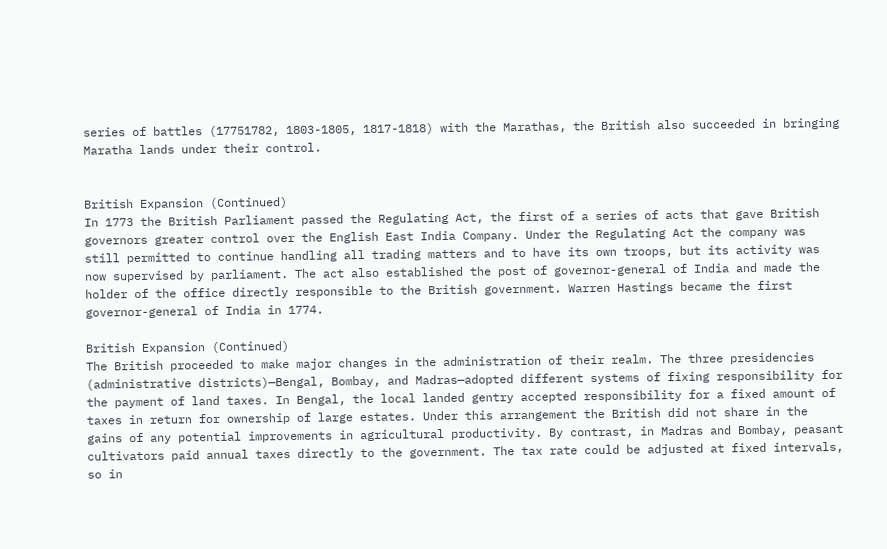series of battles (17751782, 1803-1805, 1817-1818) with the Marathas, the British also succeeded in bringing Maratha lands under their control.


British Expansion (Continued)
In 1773 the British Parliament passed the Regulating Act, the first of a series of acts that gave British governors greater control over the English East India Company. Under the Regulating Act the company was still permitted to continue handling all trading matters and to have its own troops, but its activity was now supervised by parliament. The act also established the post of governor-general of India and made the holder of the office directly responsible to the British government. Warren Hastings became the first governor-general of India in 1774.

British Expansion (Continued)
The British proceeded to make major changes in the administration of their realm. The three presidencies (administrative districts)—Bengal, Bombay, and Madras—adopted different systems of fixing responsibility for the payment of land taxes. In Bengal, the local landed gentry accepted responsibility for a fixed amount of taxes in return for ownership of large estates. Under this arrangement the British did not share in the gains of any potential improvements in agricultural productivity. By contrast, in Madras and Bombay, peasant cultivators paid annual taxes directly to the government. The tax rate could be adjusted at fixed intervals, so in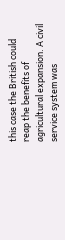this case the British could reap the benefits of agricultural expansion. A civil service system was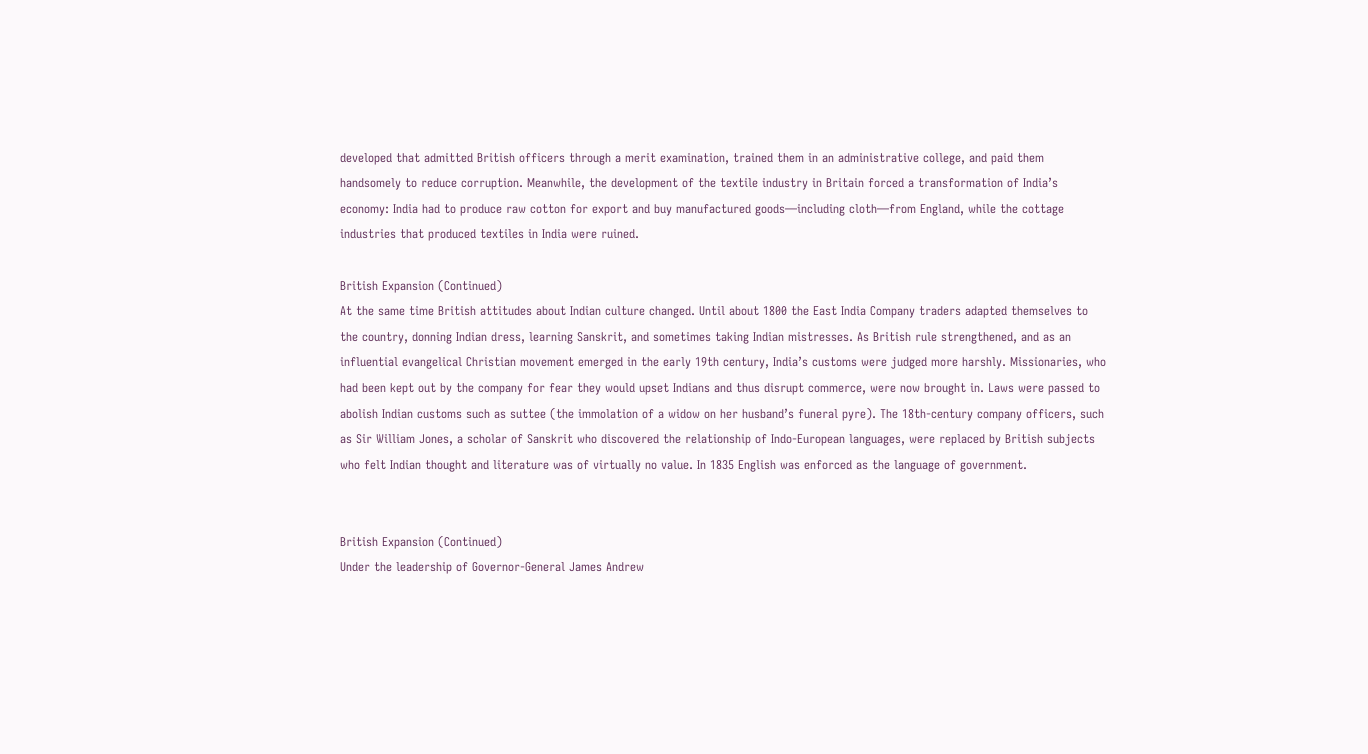developed that admitted British officers through a merit examination, trained them in an administrative college, and paid them handsomely to reduce corruption. Meanwhile, the development of the textile industry in Britain forced a transformation of India’s economy: India had to produce raw cotton for export and buy manufactured goods—including cloth—from England, while the cottage industries that produced textiles in India were ruined.

British Expansion (Continued)
At the same time British attitudes about Indian culture changed. Until about 1800 the East India Company traders adapted themselves to the country, donning Indian dress, learning Sanskrit, and sometimes taking Indian mistresses. As British rule strengthened, and as an influential evangelical Christian movement emerged in the early 19th century, India’s customs were judged more harshly. Missionaries, who had been kept out by the company for fear they would upset Indians and thus disrupt commerce, were now brought in. Laws were passed to abolish Indian customs such as suttee (the immolation of a widow on her husband’s funeral pyre). The 18th-century company officers, such as Sir William Jones, a scholar of Sanskrit who discovered the relationship of Indo-European languages, were replaced by British subjects who felt Indian thought and literature was of virtually no value. In 1835 English was enforced as the language of government.


British Expansion (Continued)
Under the leadership of Governor-General James Andrew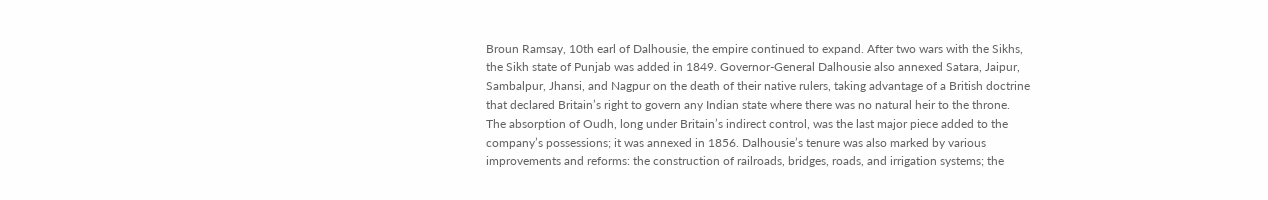Broun Ramsay, 10th earl of Dalhousie, the empire continued to expand. After two wars with the Sikhs, the Sikh state of Punjab was added in 1849. Governor-General Dalhousie also annexed Satara, Jaipur, Sambalpur, Jhansi, and Nagpur on the death of their native rulers, taking advantage of a British doctrine that declared Britain’s right to govern any Indian state where there was no natural heir to the throne. The absorption of Oudh, long under Britain’s indirect control, was the last major piece added to the company’s possessions; it was annexed in 1856. Dalhousie’s tenure was also marked by various improvements and reforms: the construction of railroads, bridges, roads, and irrigation systems; the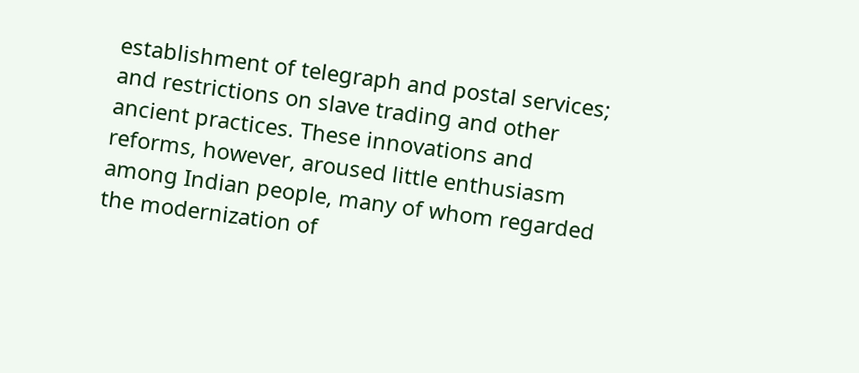establishment of telegraph and postal services; and restrictions on slave trading and other ancient practices. These innovations and reforms, however, aroused little enthusiasm among Indian people, many of whom regarded the modernization of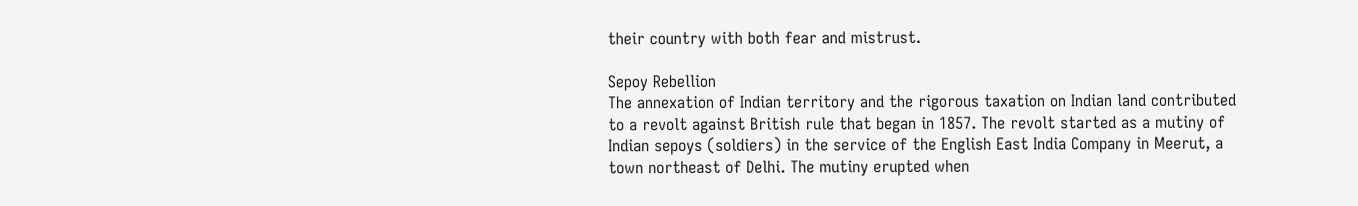their country with both fear and mistrust.

Sepoy Rebellion
The annexation of Indian territory and the rigorous taxation on Indian land contributed to a revolt against British rule that began in 1857. The revolt started as a mutiny of Indian sepoys (soldiers) in the service of the English East India Company in Meerut, a town northeast of Delhi. The mutiny erupted when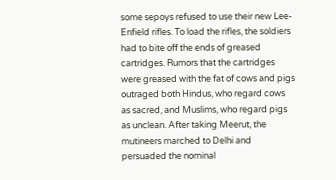some sepoys refused to use their new Lee-Enfield rifles. To load the rifles, the soldiers had to bite off the ends of greased cartridges. Rumors that the cartridges were greased with the fat of cows and pigs outraged both Hindus, who regard cows as sacred, and Muslims, who regard pigs as unclean. After taking Meerut, the mutineers marched to Delhi and persuaded the nominal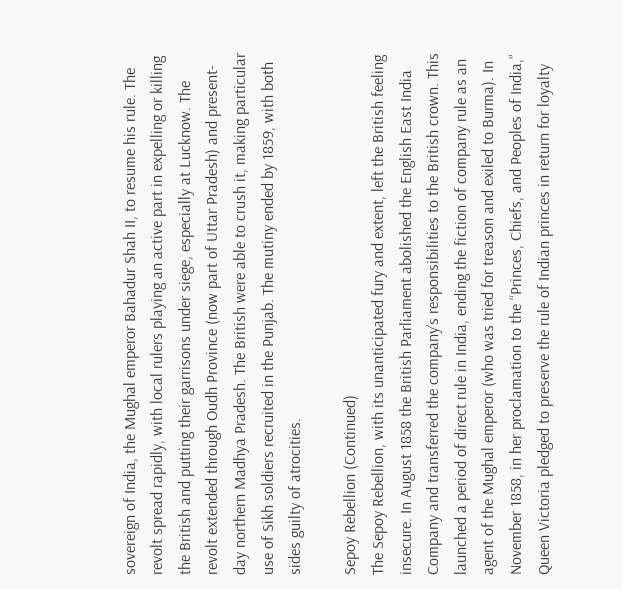sovereign of India, the Mughal emperor Bahadur Shah II, to resume his rule. The revolt spread rapidly, with local rulers playing an active part in expelling or killing the British and putting their garrisons under siege, especially at Lucknow. The revolt extended through Oudh Province (now part of Uttar Pradesh) and present-day northern Madhya Pradesh. The British were able to crush it, making particular use of Sikh soldiers recruited in the Punjab. The mutiny ended by 1859, with both sides guilty of atrocities.

Sepoy Rebellion (Continued)
The Sepoy Rebellion, with its unanticipated fury and extent, left the British feeling insecure. In August 1858 the British Parliament abolished the English East India Company and transferred the company’s responsibilities to the British crown. This launched a period of direct rule in India, ending the fiction of company rule as an agent of the Mughal emperor (who was tried for treason and exiled to Burma). In November 1858, in her proclamation to the “Princes, Chiefs, and Peoples of India,” Queen Victoria pledged to preserve the rule of Indian princes in return for loyalty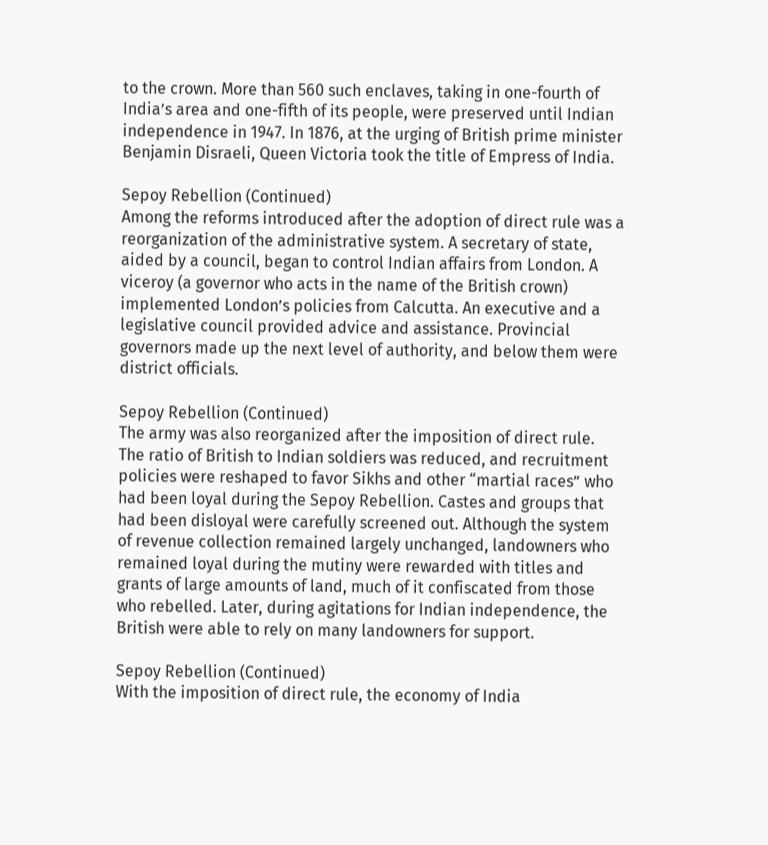to the crown. More than 560 such enclaves, taking in one-fourth of India’s area and one-fifth of its people, were preserved until Indian independence in 1947. In 1876, at the urging of British prime minister Benjamin Disraeli, Queen Victoria took the title of Empress of India.

Sepoy Rebellion (Continued)
Among the reforms introduced after the adoption of direct rule was a reorganization of the administrative system. A secretary of state, aided by a council, began to control Indian affairs from London. A viceroy (a governor who acts in the name of the British crown) implemented London’s policies from Calcutta. An executive and a legislative council provided advice and assistance. Provincial governors made up the next level of authority, and below them were district officials.

Sepoy Rebellion (Continued)
The army was also reorganized after the imposition of direct rule. The ratio of British to Indian soldiers was reduced, and recruitment policies were reshaped to favor Sikhs and other “martial races” who had been loyal during the Sepoy Rebellion. Castes and groups that had been disloyal were carefully screened out. Although the system of revenue collection remained largely unchanged, landowners who remained loyal during the mutiny were rewarded with titles and grants of large amounts of land, much of it confiscated from those who rebelled. Later, during agitations for Indian independence, the British were able to rely on many landowners for support.

Sepoy Rebellion (Continued)
With the imposition of direct rule, the economy of India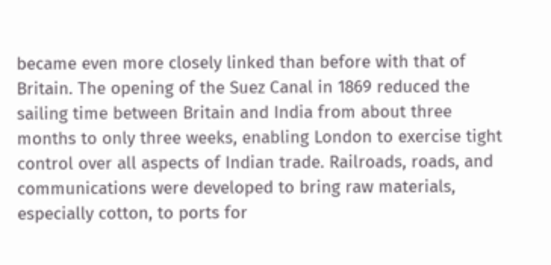became even more closely linked than before with that of Britain. The opening of the Suez Canal in 1869 reduced the sailing time between Britain and India from about three months to only three weeks, enabling London to exercise tight control over all aspects of Indian trade. Railroads, roads, and communications were developed to bring raw materials, especially cotton, to ports for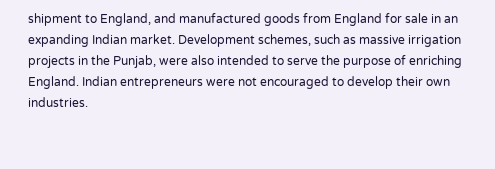shipment to England, and manufactured goods from England for sale in an expanding Indian market. Development schemes, such as massive irrigation projects in the Punjab, were also intended to serve the purpose of enriching England. Indian entrepreneurs were not encouraged to develop their own industries.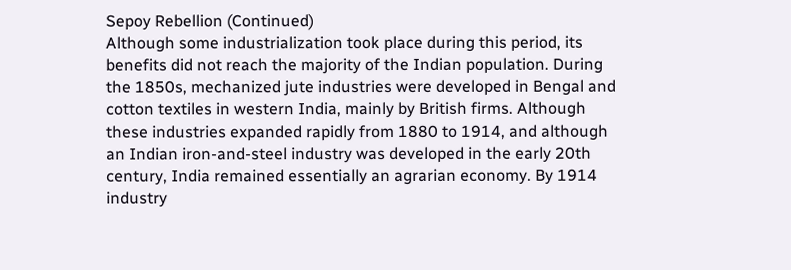Sepoy Rebellion (Continued)
Although some industrialization took place during this period, its benefits did not reach the majority of the Indian population. During the 1850s, mechanized jute industries were developed in Bengal and cotton textiles in western India, mainly by British firms. Although these industries expanded rapidly from 1880 to 1914, and although an Indian iron-and-steel industry was developed in the early 20th century, India remained essentially an agrarian economy. By 1914 industry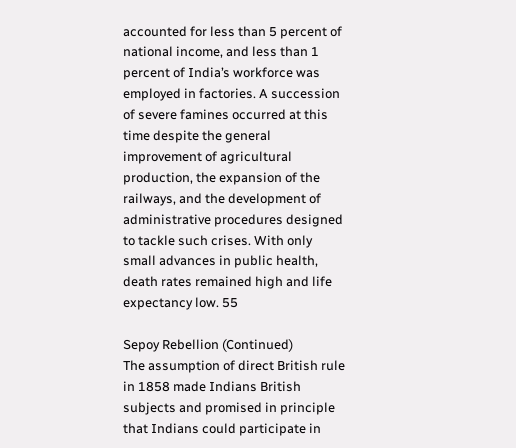accounted for less than 5 percent of national income, and less than 1 percent of India’s workforce was employed in factories. A succession of severe famines occurred at this time despite the general improvement of agricultural production, the expansion of the railways, and the development of administrative procedures designed to tackle such crises. With only small advances in public health, death rates remained high and life expectancy low. 55

Sepoy Rebellion (Continued)
The assumption of direct British rule in 1858 made Indians British subjects and promised in principle that Indians could participate in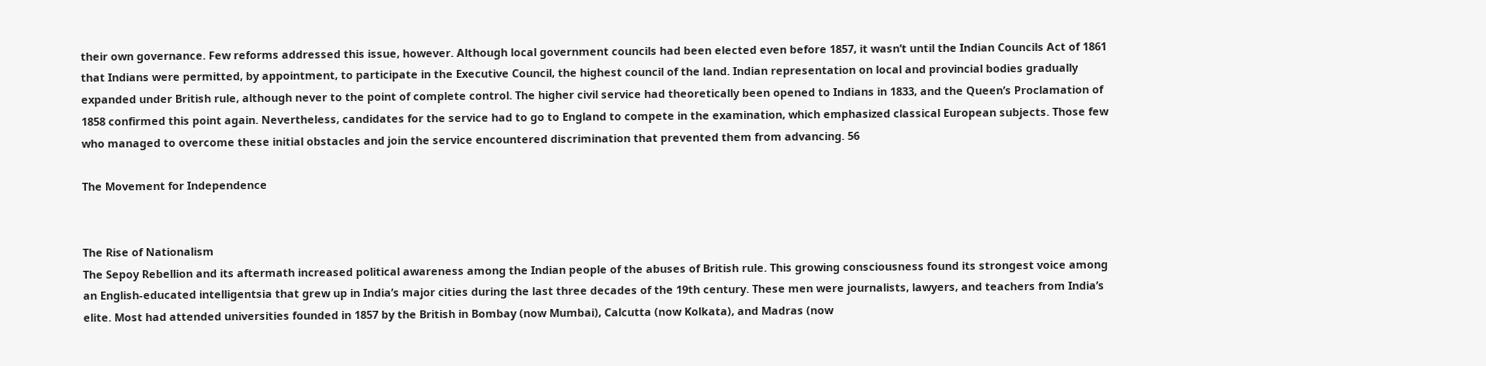their own governance. Few reforms addressed this issue, however. Although local government councils had been elected even before 1857, it wasn’t until the Indian Councils Act of 1861 that Indians were permitted, by appointment, to participate in the Executive Council, the highest council of the land. Indian representation on local and provincial bodies gradually expanded under British rule, although never to the point of complete control. The higher civil service had theoretically been opened to Indians in 1833, and the Queen’s Proclamation of 1858 confirmed this point again. Nevertheless, candidates for the service had to go to England to compete in the examination, which emphasized classical European subjects. Those few who managed to overcome these initial obstacles and join the service encountered discrimination that prevented them from advancing. 56

The Movement for Independence


The Rise of Nationalism
The Sepoy Rebellion and its aftermath increased political awareness among the Indian people of the abuses of British rule. This growing consciousness found its strongest voice among an English-educated intelligentsia that grew up in India’s major cities during the last three decades of the 19th century. These men were journalists, lawyers, and teachers from India’s elite. Most had attended universities founded in 1857 by the British in Bombay (now Mumbai), Calcutta (now Kolkata), and Madras (now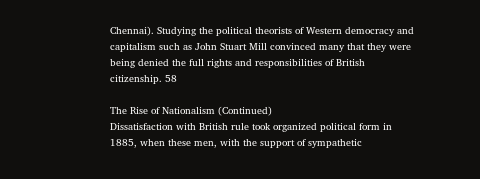Chennai). Studying the political theorists of Western democracy and capitalism such as John Stuart Mill convinced many that they were being denied the full rights and responsibilities of British citizenship. 58

The Rise of Nationalism (Continued)
Dissatisfaction with British rule took organized political form in 1885, when these men, with the support of sympathetic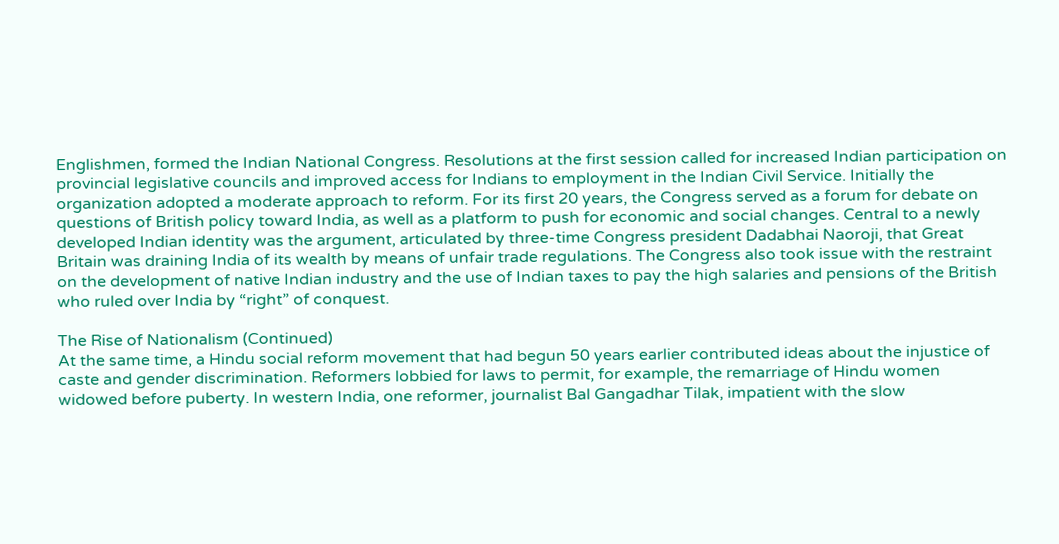Englishmen, formed the Indian National Congress. Resolutions at the first session called for increased Indian participation on provincial legislative councils and improved access for Indians to employment in the Indian Civil Service. Initially the organization adopted a moderate approach to reform. For its first 20 years, the Congress served as a forum for debate on questions of British policy toward India, as well as a platform to push for economic and social changes. Central to a newly developed Indian identity was the argument, articulated by three-time Congress president Dadabhai Naoroji, that Great Britain was draining India of its wealth by means of unfair trade regulations. The Congress also took issue with the restraint on the development of native Indian industry and the use of Indian taxes to pay the high salaries and pensions of the British who ruled over India by “right” of conquest.

The Rise of Nationalism (Continued)
At the same time, a Hindu social reform movement that had begun 50 years earlier contributed ideas about the injustice of caste and gender discrimination. Reformers lobbied for laws to permit, for example, the remarriage of Hindu women widowed before puberty. In western India, one reformer, journalist Bal Gangadhar Tilak, impatient with the slow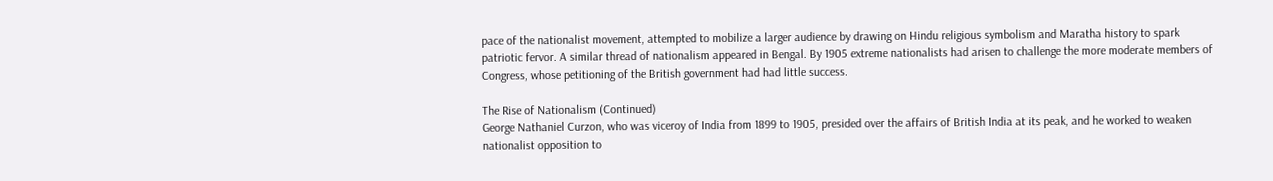pace of the nationalist movement, attempted to mobilize a larger audience by drawing on Hindu religious symbolism and Maratha history to spark patriotic fervor. A similar thread of nationalism appeared in Bengal. By 1905 extreme nationalists had arisen to challenge the more moderate members of Congress, whose petitioning of the British government had had little success.

The Rise of Nationalism (Continued)
George Nathaniel Curzon, who was viceroy of India from 1899 to 1905, presided over the affairs of British India at its peak, and he worked to weaken nationalist opposition to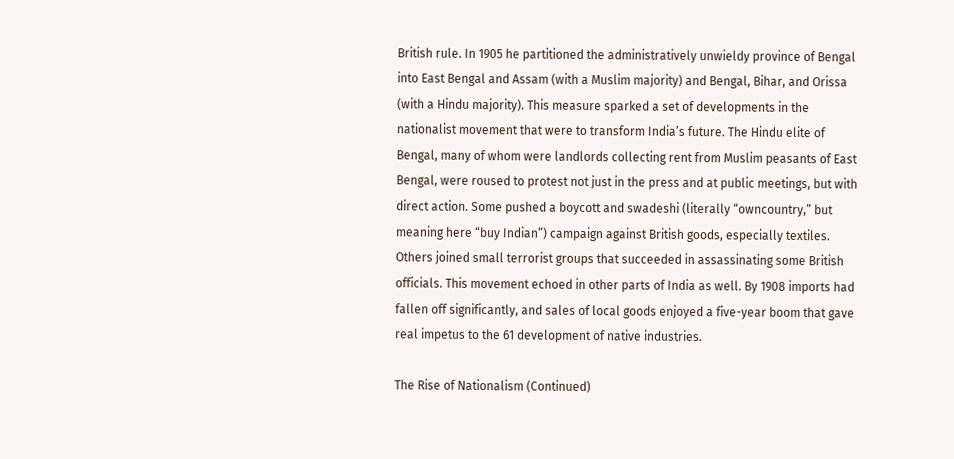British rule. In 1905 he partitioned the administratively unwieldy province of Bengal into East Bengal and Assam (with a Muslim majority) and Bengal, Bihar, and Orissa (with a Hindu majority). This measure sparked a set of developments in the nationalist movement that were to transform India’s future. The Hindu elite of Bengal, many of whom were landlords collecting rent from Muslim peasants of East Bengal, were roused to protest not just in the press and at public meetings, but with direct action. Some pushed a boycott and swadeshi (literally “owncountry,” but meaning here “buy Indian”) campaign against British goods, especially textiles. Others joined small terrorist groups that succeeded in assassinating some British officials. This movement echoed in other parts of India as well. By 1908 imports had fallen off significantly, and sales of local goods enjoyed a five-year boom that gave real impetus to the 61 development of native industries.

The Rise of Nationalism (Continued)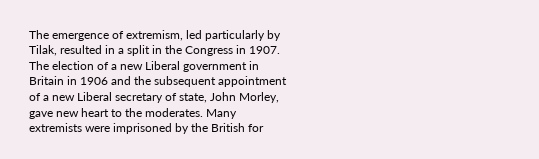The emergence of extremism, led particularly by Tilak, resulted in a split in the Congress in 1907. The election of a new Liberal government in Britain in 1906 and the subsequent appointment of a new Liberal secretary of state, John Morley, gave new heart to the moderates. Many extremists were imprisoned by the British for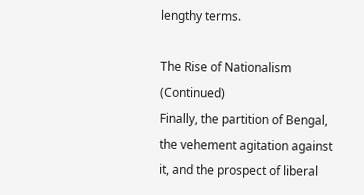lengthy terms.

The Rise of Nationalism (Continued)
Finally, the partition of Bengal, the vehement agitation against it, and the prospect of liberal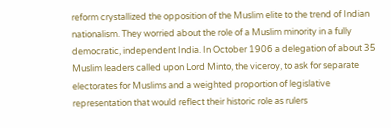reform crystallized the opposition of the Muslim elite to the trend of Indian nationalism. They worried about the role of a Muslim minority in a fully democratic, independent India. In October 1906 a delegation of about 35 Muslim leaders called upon Lord Minto, the viceroy, to ask for separate electorates for Muslims and a weighted proportion of legislative representation that would reflect their historic role as rulers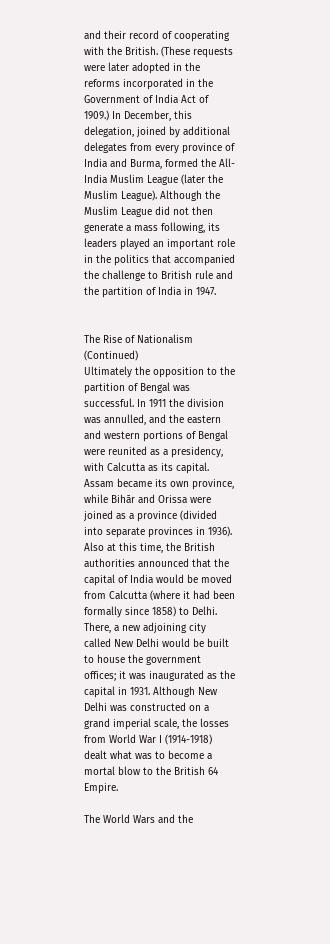and their record of cooperating with the British. (These requests were later adopted in the reforms incorporated in the Government of India Act of 1909.) In December, this delegation, joined by additional delegates from every province of India and Burma, formed the All-India Muslim League (later the Muslim League). Although the Muslim League did not then generate a mass following, its leaders played an important role in the politics that accompanied the challenge to British rule and the partition of India in 1947.


The Rise of Nationalism (Continued)
Ultimately the opposition to the partition of Bengal was successful. In 1911 the division was annulled, and the eastern and western portions of Bengal were reunited as a presidency, with Calcutta as its capital. Assam became its own province, while Bihār and Orissa were joined as a province (divided into separate provinces in 1936). Also at this time, the British authorities announced that the capital of India would be moved from Calcutta (where it had been formally since 1858) to Delhi. There, a new adjoining city called New Delhi would be built to house the government offices; it was inaugurated as the capital in 1931. Although New Delhi was constructed on a grand imperial scale, the losses from World War I (1914-1918) dealt what was to become a mortal blow to the British 64 Empire.

The World Wars and the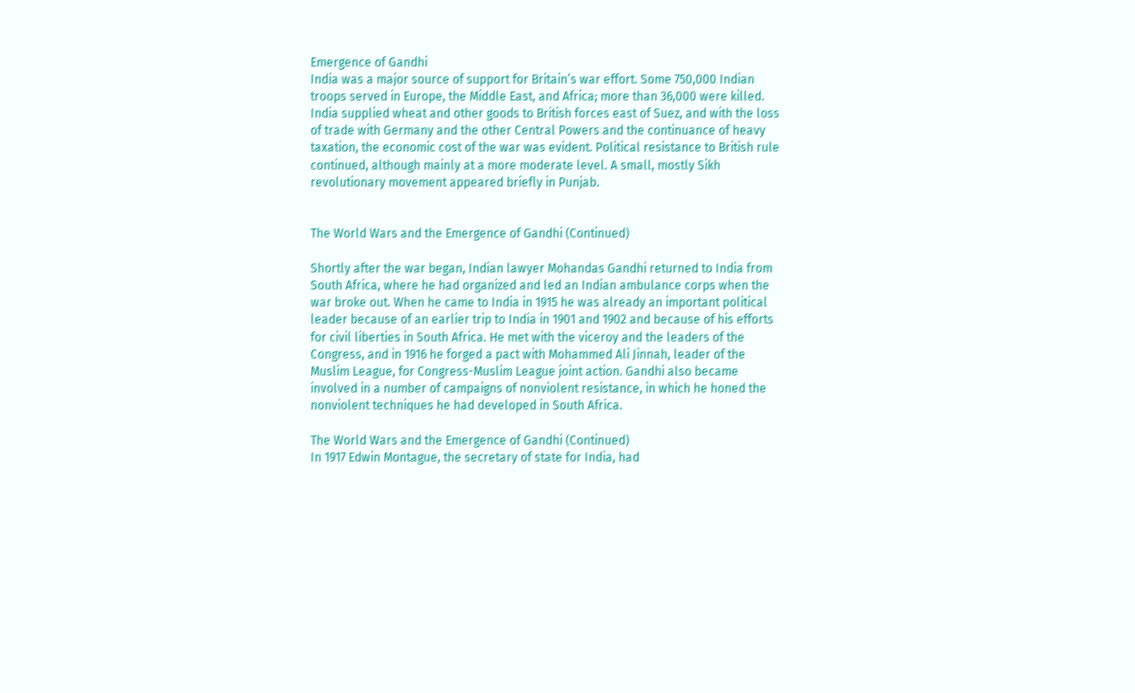Emergence of Gandhi
India was a major source of support for Britain’s war effort. Some 750,000 Indian troops served in Europe, the Middle East, and Africa; more than 36,000 were killed. India supplied wheat and other goods to British forces east of Suez, and with the loss of trade with Germany and the other Central Powers and the continuance of heavy taxation, the economic cost of the war was evident. Political resistance to British rule continued, although mainly at a more moderate level. A small, mostly Sikh revolutionary movement appeared briefly in Punjab.


The World Wars and the Emergence of Gandhi (Continued)

Shortly after the war began, Indian lawyer Mohandas Gandhi returned to India from South Africa, where he had organized and led an Indian ambulance corps when the war broke out. When he came to India in 1915 he was already an important political leader because of an earlier trip to India in 1901 and 1902 and because of his efforts for civil liberties in South Africa. He met with the viceroy and the leaders of the Congress, and in 1916 he forged a pact with Mohammed Ali Jinnah, leader of the Muslim League, for Congress-Muslim League joint action. Gandhi also became involved in a number of campaigns of nonviolent resistance, in which he honed the nonviolent techniques he had developed in South Africa.

The World Wars and the Emergence of Gandhi (Continued)
In 1917 Edwin Montague, the secretary of state for India, had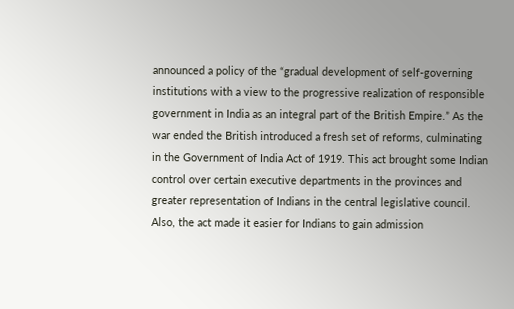announced a policy of the “gradual development of self-governing institutions with a view to the progressive realization of responsible government in India as an integral part of the British Empire.” As the war ended the British introduced a fresh set of reforms, culminating in the Government of India Act of 1919. This act brought some Indian control over certain executive departments in the provinces and greater representation of Indians in the central legislative council. Also, the act made it easier for Indians to gain admission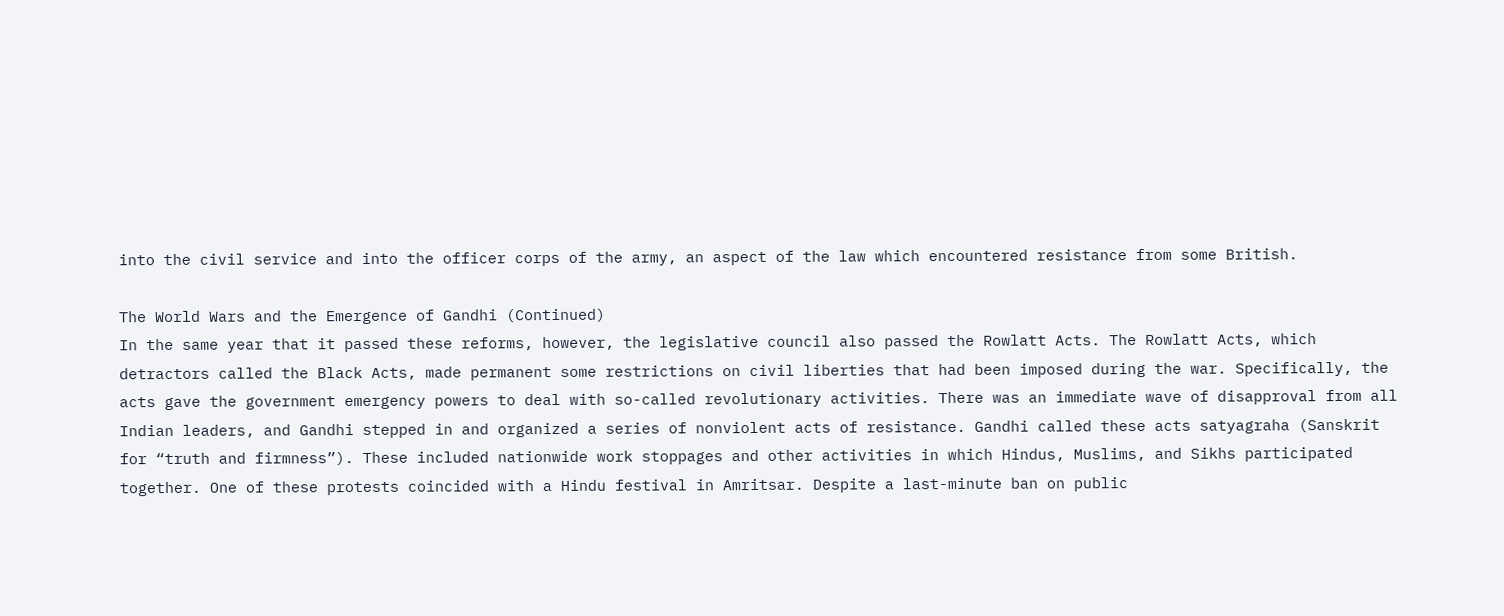into the civil service and into the officer corps of the army, an aspect of the law which encountered resistance from some British.

The World Wars and the Emergence of Gandhi (Continued)
In the same year that it passed these reforms, however, the legislative council also passed the Rowlatt Acts. The Rowlatt Acts, which detractors called the Black Acts, made permanent some restrictions on civil liberties that had been imposed during the war. Specifically, the acts gave the government emergency powers to deal with so-called revolutionary activities. There was an immediate wave of disapproval from all Indian leaders, and Gandhi stepped in and organized a series of nonviolent acts of resistance. Gandhi called these acts satyagraha (Sanskrit for “truth and firmness”). These included nationwide work stoppages and other activities in which Hindus, Muslims, and Sikhs participated together. One of these protests coincided with a Hindu festival in Amritsar. Despite a last-minute ban on public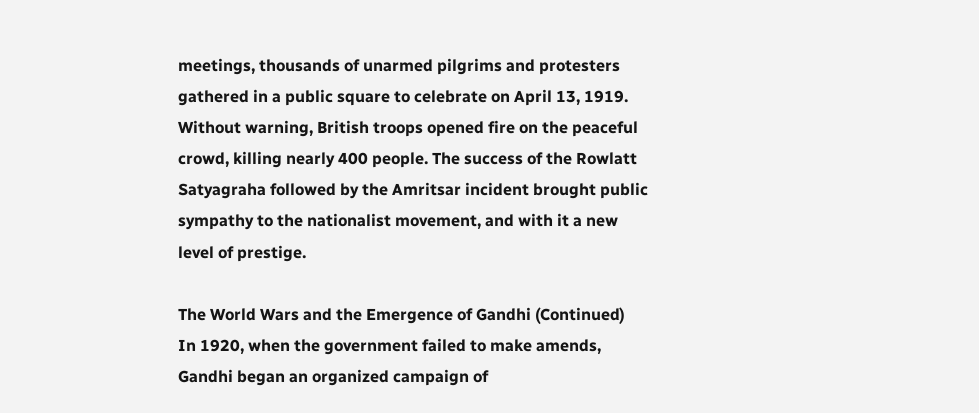meetings, thousands of unarmed pilgrims and protesters gathered in a public square to celebrate on April 13, 1919. Without warning, British troops opened fire on the peaceful crowd, killing nearly 400 people. The success of the Rowlatt Satyagraha followed by the Amritsar incident brought public sympathy to the nationalist movement, and with it a new level of prestige.

The World Wars and the Emergence of Gandhi (Continued)
In 1920, when the government failed to make amends, Gandhi began an organized campaign of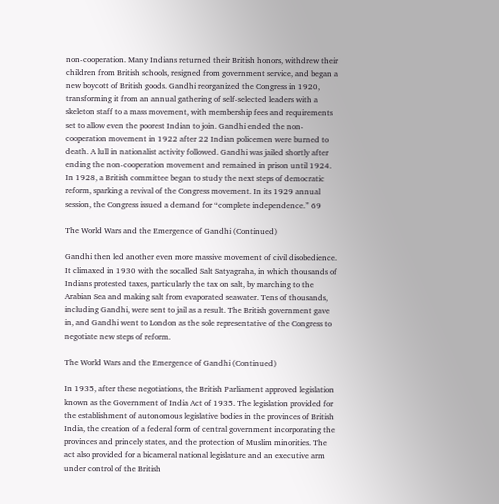non-cooperation. Many Indians returned their British honors, withdrew their children from British schools, resigned from government service, and began a new boycott of British goods. Gandhi reorganized the Congress in 1920, transforming it from an annual gathering of self-selected leaders with a skeleton staff to a mass movement, with membership fees and requirements set to allow even the poorest Indian to join. Gandhi ended the non-cooperation movement in 1922 after 22 Indian policemen were burned to death. A lull in nationalist activity followed. Gandhi was jailed shortly after ending the non-cooperation movement and remained in prison until 1924. In 1928, a British committee began to study the next steps of democratic reform, sparking a revival of the Congress movement. In its 1929 annual session, the Congress issued a demand for “complete independence.” 69

The World Wars and the Emergence of Gandhi (Continued)

Gandhi then led another even more massive movement of civil disobedience. It climaxed in 1930 with the socalled Salt Satyagraha, in which thousands of Indians protested taxes, particularly the tax on salt, by marching to the Arabian Sea and making salt from evaporated seawater. Tens of thousands, including Gandhi, were sent to jail as a result. The British government gave in, and Gandhi went to London as the sole representative of the Congress to negotiate new steps of reform.

The World Wars and the Emergence of Gandhi (Continued)

In 1935, after these negotiations, the British Parliament approved legislation known as the Government of India Act of 1935. The legislation provided for the establishment of autonomous legislative bodies in the provinces of British India, the creation of a federal form of central government incorporating the provinces and princely states, and the protection of Muslim minorities. The act also provided for a bicameral national legislature and an executive arm under control of the British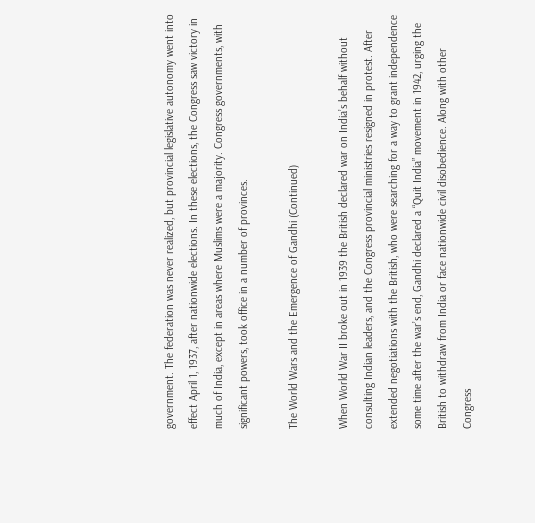government. The federation was never realized, but provincial legislative autonomy went into effect April 1, 1937, after nationwide elections. In these elections, the Congress saw victory in much of India, except in areas where Muslims were a majority. Congress governments, with significant powers, took office in a number of provinces.

The World Wars and the Emergence of Gandhi (Continued)

When World War II broke out in 1939 the British declared war on India’s behalf without consulting Indian leaders, and the Congress provincial ministries resigned in protest. After extended negotiations with the British, who were searching for a way to grant independence some time after the war’s end, Gandhi declared a “Quit India” movement in 1942, urging the British to withdraw from India or face nationwide civil disobedience. Along with other Congress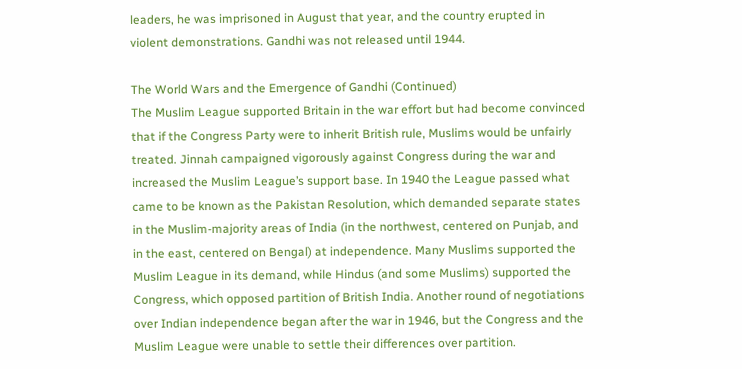leaders, he was imprisoned in August that year, and the country erupted in violent demonstrations. Gandhi was not released until 1944.

The World Wars and the Emergence of Gandhi (Continued)
The Muslim League supported Britain in the war effort but had become convinced that if the Congress Party were to inherit British rule, Muslims would be unfairly treated. Jinnah campaigned vigorously against Congress during the war and increased the Muslim League’s support base. In 1940 the League passed what came to be known as the Pakistan Resolution, which demanded separate states in the Muslim-majority areas of India (in the northwest, centered on Punjab, and in the east, centered on Bengal) at independence. Many Muslims supported the Muslim League in its demand, while Hindus (and some Muslims) supported the Congress, which opposed partition of British India. Another round of negotiations over Indian independence began after the war in 1946, but the Congress and the Muslim League were unable to settle their differences over partition.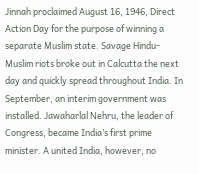Jinnah proclaimed August 16, 1946, Direct Action Day for the purpose of winning a separate Muslim state. Savage Hindu-Muslim riots broke out in Calcutta the next day and quickly spread throughout India. In September, an interim government was installed. Jawaharlal Nehru, the leader of Congress, became India’s first prime minister. A united India, however, no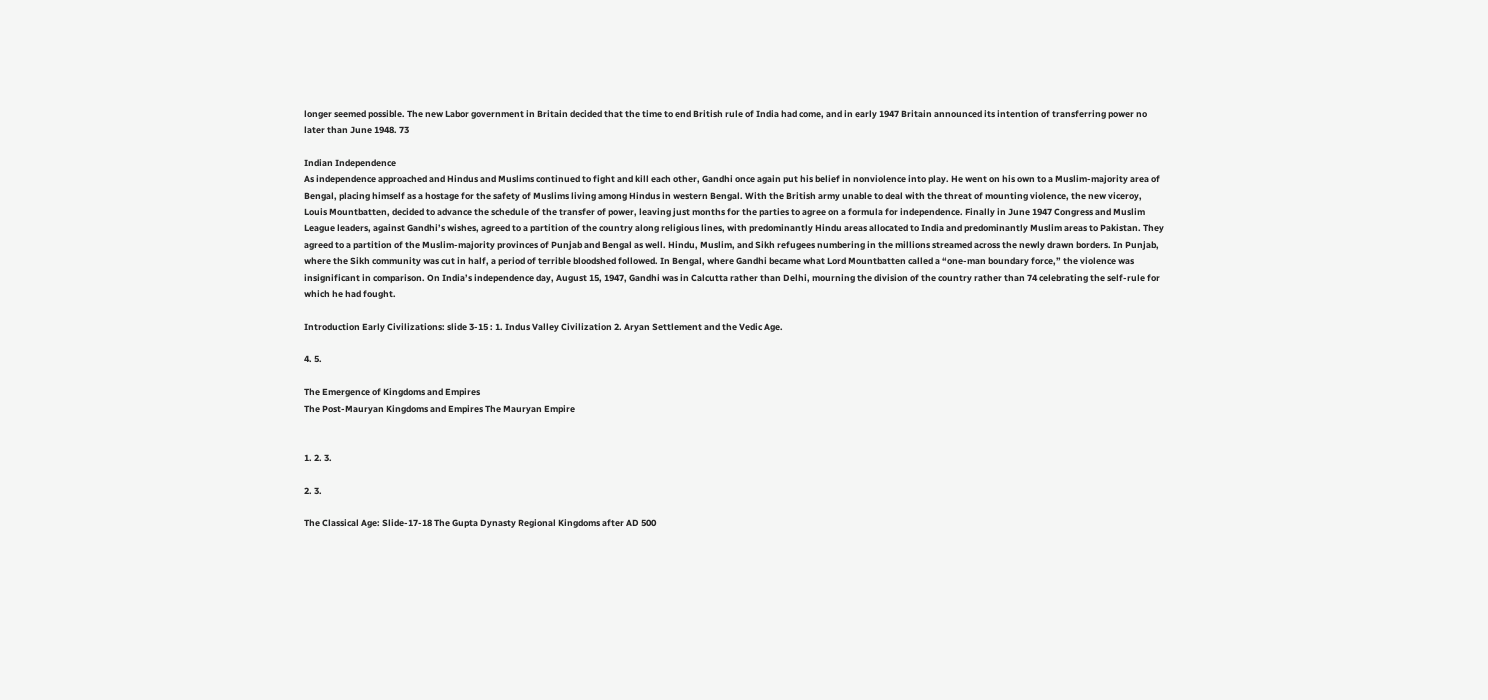longer seemed possible. The new Labor government in Britain decided that the time to end British rule of India had come, and in early 1947 Britain announced its intention of transferring power no later than June 1948. 73

Indian Independence
As independence approached and Hindus and Muslims continued to fight and kill each other, Gandhi once again put his belief in nonviolence into play. He went on his own to a Muslim-majority area of Bengal, placing himself as a hostage for the safety of Muslims living among Hindus in western Bengal. With the British army unable to deal with the threat of mounting violence, the new viceroy, Louis Mountbatten, decided to advance the schedule of the transfer of power, leaving just months for the parties to agree on a formula for independence. Finally in June 1947 Congress and Muslim League leaders, against Gandhi’s wishes, agreed to a partition of the country along religious lines, with predominantly Hindu areas allocated to India and predominantly Muslim areas to Pakistan. They agreed to a partition of the Muslim-majority provinces of Punjab and Bengal as well. Hindu, Muslim, and Sikh refugees numbering in the millions streamed across the newly drawn borders. In Punjab, where the Sikh community was cut in half, a period of terrible bloodshed followed. In Bengal, where Gandhi became what Lord Mountbatten called a “one-man boundary force,” the violence was insignificant in comparison. On India’s independence day, August 15, 1947, Gandhi was in Calcutta rather than Delhi, mourning the division of the country rather than 74 celebrating the self-rule for which he had fought.

Introduction Early Civilizations: slide 3-15 : 1. Indus Valley Civilization 2. Aryan Settlement and the Vedic Age.

4. 5.

The Emergence of Kingdoms and Empires
The Post-Mauryan Kingdoms and Empires The Mauryan Empire


1. 2. 3.

2. 3.

The Classical Age: Slide-17-18 The Gupta Dynasty Regional Kingdoms after AD 500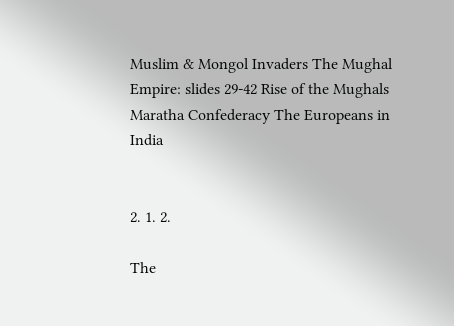Muslim & Mongol Invaders The Mughal Empire: slides 29-42 Rise of the Mughals Maratha Confederacy The Europeans in India


2. 1. 2.

The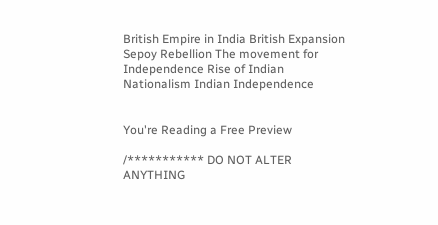British Empire in India British Expansion Sepoy Rebellion The movement for Independence Rise of Indian Nationalism Indian Independence


You're Reading a Free Preview

/*********** DO NOT ALTER ANYTHING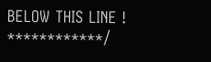BELOW THIS LINE ! ************/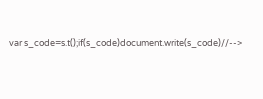var s_code=s.t();if(s_code)document.write(s_code)//-->